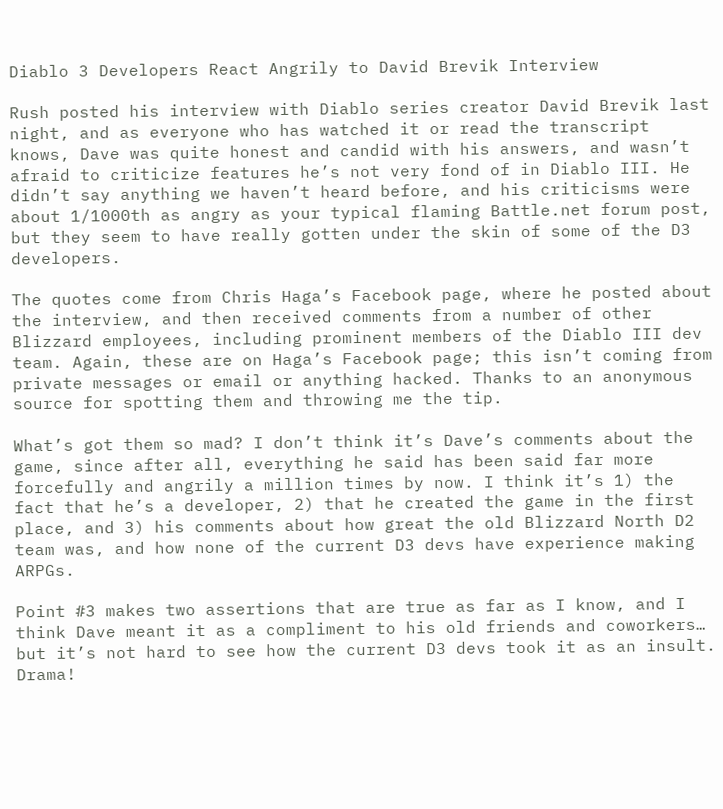Diablo 3 Developers React Angrily to David Brevik Interview

Rush posted his interview with Diablo series creator David Brevik last night, and as everyone who has watched it or read the transcript knows, Dave was quite honest and candid with his answers, and wasn’t afraid to criticize features he’s not very fond of in Diablo III. He didn’t say anything we haven’t heard before, and his criticisms were about 1/1000th as angry as your typical flaming Battle.net forum post, but they seem to have really gotten under the skin of some of the D3 developers.

The quotes come from Chris Haga’s Facebook page, where he posted about the interview, and then received comments from a number of other Blizzard employees, including prominent members of the Diablo III dev team. Again, these are on Haga’s Facebook page; this isn’t coming from private messages or email or anything hacked. Thanks to an anonymous source for spotting them and throwing me the tip.

What’s got them so mad? I don’t think it’s Dave’s comments about the game, since after all, everything he said has been said far more forcefully and angrily a million times by now. I think it’s 1) the fact that he’s a developer, 2) that he created the game in the first place, and 3) his comments about how great the old Blizzard North D2 team was, and how none of the current D3 devs have experience making ARPGs.

Point #3 makes two assertions that are true as far as I know, and I think Dave meant it as a compliment to his old friends and coworkers… but it’s not hard to see how the current D3 devs took it as an insult. Drama!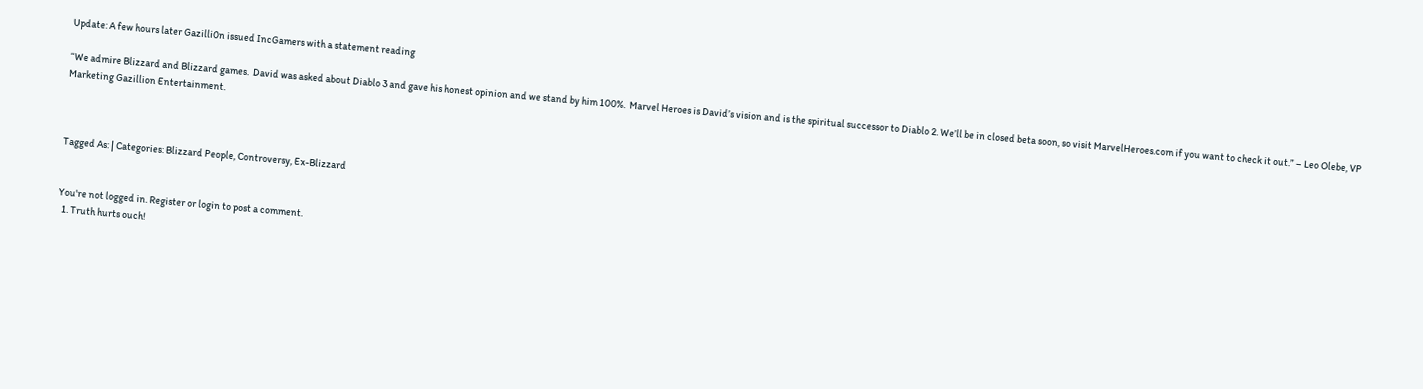Update: A few hours later Gazilli0n issued IncGamers with a statement reading

“We admire Blizzard and Blizzard games.  David was asked about Diablo 3 and gave his honest opinion and we stand by him 100%.  Marvel Heroes is David’s vision and is the spiritual successor to Diablo 2. We’ll be in closed beta soon, so visit MarvelHeroes.com if you want to check it out.” – Leo Olebe, VP Marketing Gazillion Entertainment.



Tagged As: | Categories: Blizzard People, Controversy, Ex-Blizzard


You're not logged in. Register or login to post a comment.
  1. Truth hurts ouch!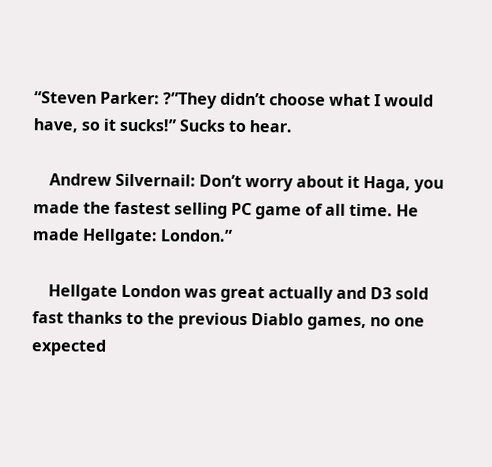“Steven Parker: ?”They didn’t choose what I would have, so it sucks!” Sucks to hear.

    Andrew Silvernail: Don’t worry about it Haga, you made the fastest selling PC game of all time. He made Hellgate: London.”

    Hellgate London was great actually and D3 sold fast thanks to the previous Diablo games, no one expected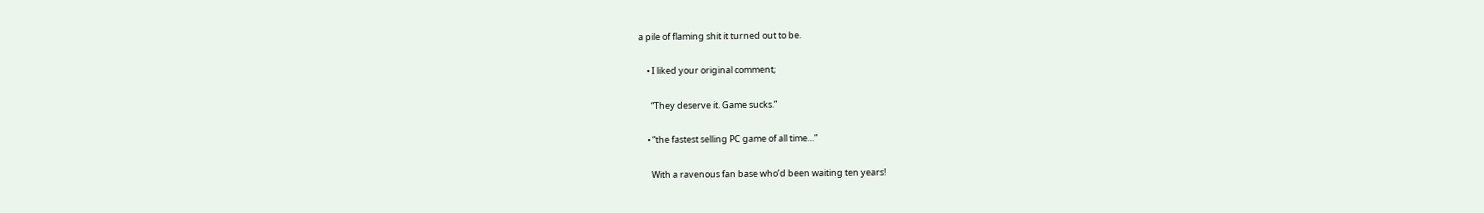a pile of flaming shit it turned out to be.

    • I liked your original comment;

      “They deserve it. Game sucks.”

    • “the fastest selling PC game of all time…”

      With a ravenous fan base who’d been waiting ten years!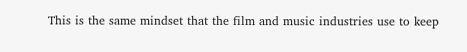This is the same mindset that the film and music industries use to keep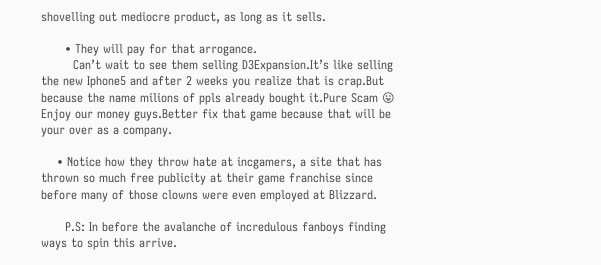shovelling out mediocre product, as long as it sells.

      • They will pay for that arrogance.
        Can’t wait to see them selling D3Expansion.It’s like selling the new Iphone5 and after 2 weeks you realize that is crap.But because the name milions of ppls already bought it.Pure Scam 😛 Enjoy our money guys.Better fix that game because that will be your over as a company.

    • Notice how they throw hate at incgamers, a site that has thrown so much free publicity at their game franchise since before many of those clowns were even employed at Blizzard.

      P.S: In before the avalanche of incredulous fanboys finding ways to spin this arrive.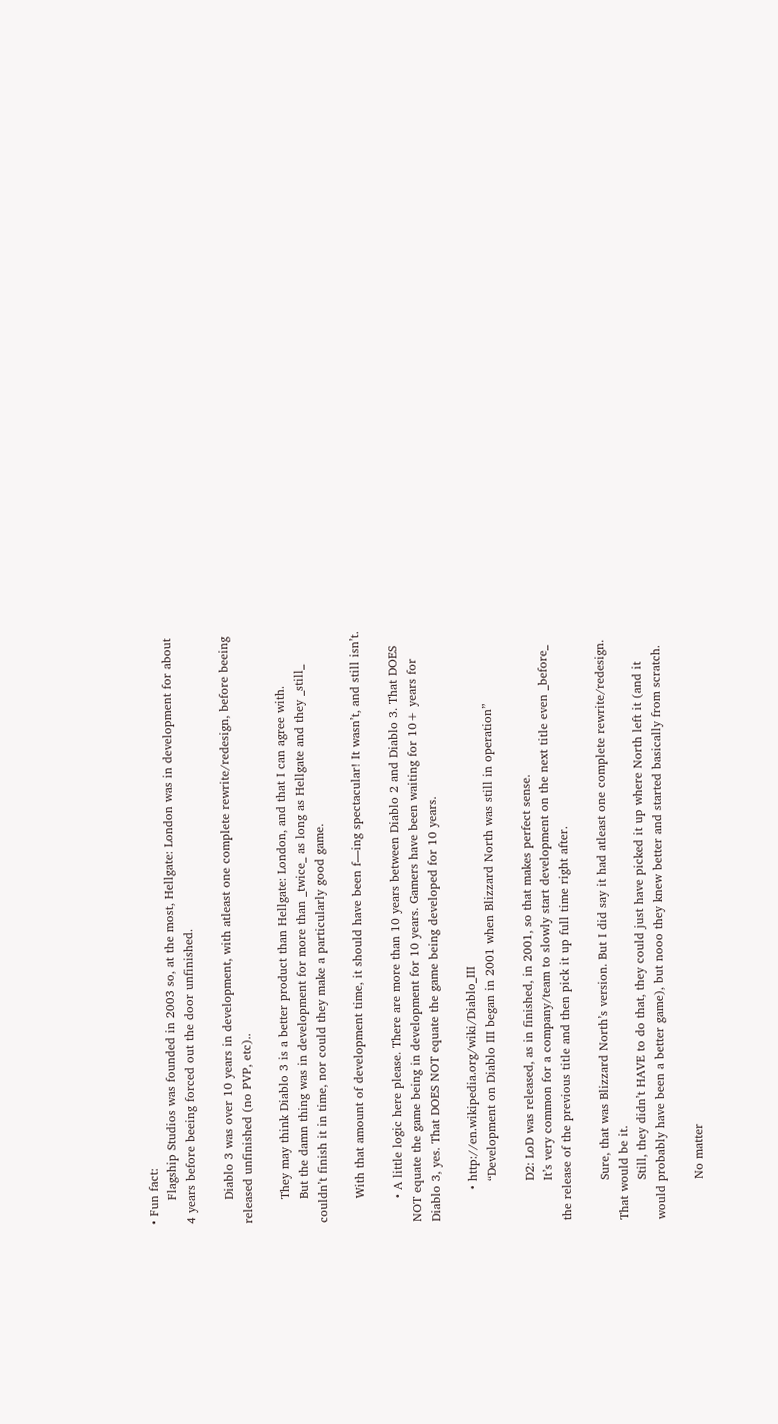• Fun fact:
      Flagship Studios was founded in 2003 so, at the most, Hellgate: London was in development for about 4 years before beeing forced out the door unfinished.

      Diablo 3 was over 10 years in development, with atleast one complete rewrite/redesign, before beeing released unfinished (no PVP, etc)..

      They may think Diablo 3 is a better product than Hellgate: London, and that I can agree with.
      But the damn thing was in development for more than _twice_ as long as Hellgate and they _still_ couldn’t finish it in time, nor could they make a particularly good game.

      With that amount of development time, it should have been f—ing spectacular! It wasn’t, and still isn’t.

      • A little logic here please. There are more than 10 years between Diablo 2 and Diablo 3. That DOES NOT equate the game being in development for 10 years. Gamers have been waiting for 10+ years for Diablo 3, yes. That DOES NOT equate the game being developed for 10 years.

        • http://en.wikipedia.org/wiki/Diablo_III
          “Development on Diablo III began in 2001 when Blizzard North was still in operation”

          D2: LoD was released, as in finished, in 2001, so that makes perfect sense.
          It’s very common for a company/team to slowly start development on the next title even _before_ the release of the previous title and then pick it up full time right after.

          Sure, that was Blizzard North’s version. But I did say it had atleast one complete rewrite/redesign. That would be it.
          Still, they didn’t HAVE to do that, they could just have picked it up where North left it (and it would probably have been a better game), but nooo they knew better and started basically from scratch.

          No matter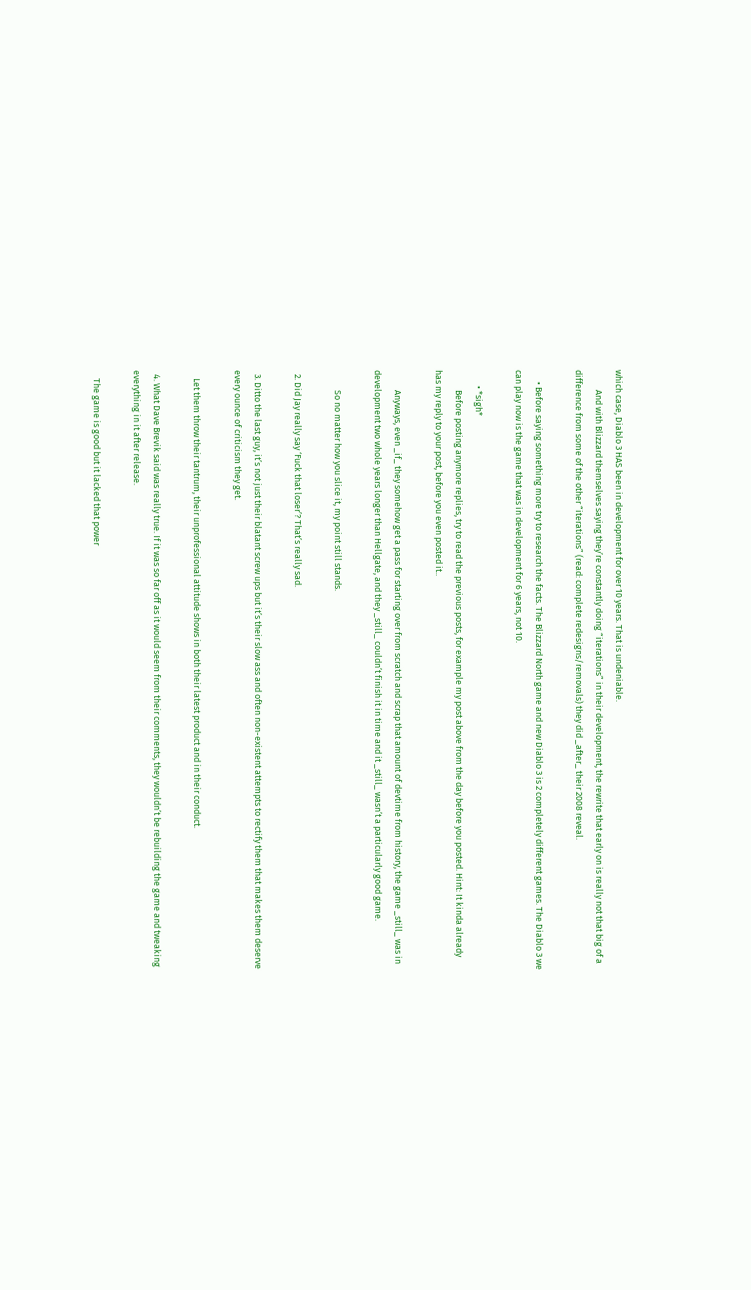which case, Diablo 3 HAS been in development for over 10 years. That is undeniable.
          And with Blizzard themselves saying they’re constantly doing “iterations” in their development, the rewrite that early on is really not that big of a difference from some of the other “iterations” (read: complete redesigns/removals) they did _after_ their 2008 reveal.

      • Before saying something more try to research the facts. The Blizzard North game and new Diablo 3 is 2 completely different games. The Diablo 3 we can play now is the game that was in development for 6 years, not 10.

        • *sigh*
          Before posting anymore replies, try to read the previous posts, for example my post above from the day before you posted. Hint: It kinda already has my reply to your post, before you even posted it..

          Anyways, even _if_ they somehow get a pass for starting over from scratch and scrap that amount of devtime from history, the game _still_ was in development two whole years longer than Hellgate, and they _still_ couldn’t finish it in time and it _still_ wasn’t a particularly good game.

          So no matter how you slice it, my point still stands.

  2. Did Jay really say ‘Fuck that loser’? That’s really sad.

  3. Ditto the last guy, it’s not just their blatant screw ups but it’s their slow ass and often non-existent attempts to rectify them that makes them deserve every ounce of criticism they get.

    Let them throw their tantrum, their unprofessional attitude shows in both their latest product and in their conduct.

  4. What Dave Brevik said was really true. If it was so far off as it would seem from their comments, they wouldn’t be rebuilding the game and tweaking everything in it after release.

    The game is good but it lacked that power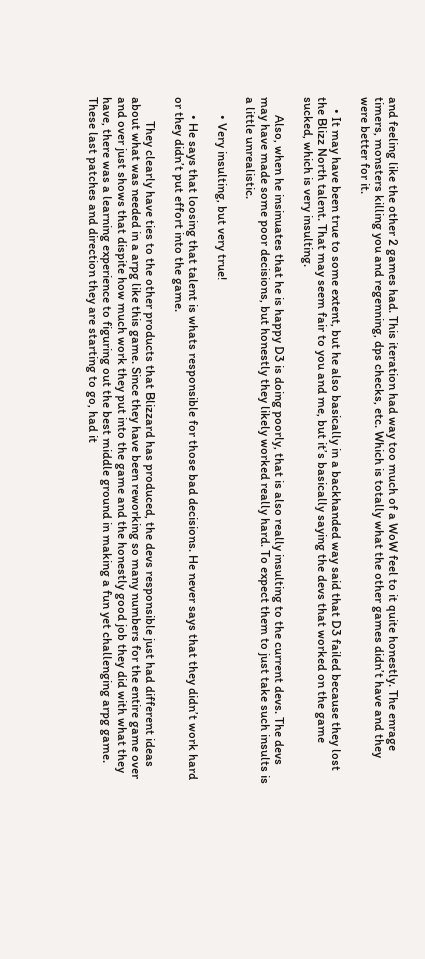and feeling like the other 2 games had. This iteration had way too much of a WoW feel to it quite honestly. The enrage timers, monsters killing you and regenning, dps checks, etc. Which is totally what the other games didn’t have and they were better for it.

    • It may have been true to some extent, but he also basically in a backhanded way said that D3 failed because they lost the Blizz North talent. That may seem fair to you and me, but it’s basically saying the devs that worked on the game sucked, which is very insulting.

      Also, when he insinuates that he is happy D3 is doing poorly, that is also really insulting to the current devs. The devs may have made some poor decisions, but honestly they likely worked really hard. To expect them to just take such insults is a little unrealistic.

      • Very insulting, but very true!

      • He says that loosing that talent is whats responsible for those bad decisions. He never says that they didn’t work hard or they didn’t put effort into the game.

        They clearly have ties to the other products that Blizzard has produced, the devs responsible just had different ideas about what was needed in a arpg like this game. Since they have been reworking so many numbers for the entire game over and over just shows that dispite how much work they put into the game and the honestly good job they did with what they have, there was a learning experience to figuring out the best middle ground in making a fun yet challenging arpg game. These last patches and direction they are starting to go, had it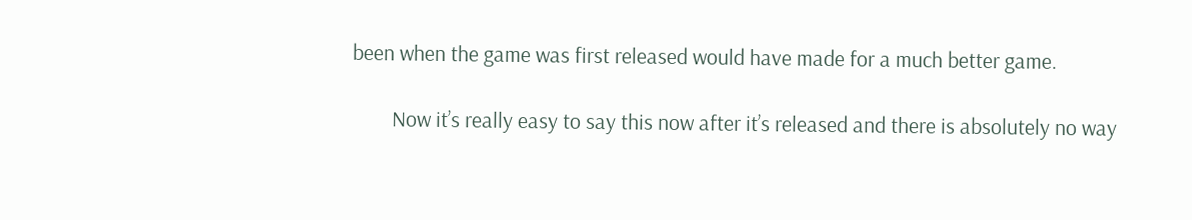been when the game was first released would have made for a much better game.

        Now it’s really easy to say this now after it’s released and there is absolutely no way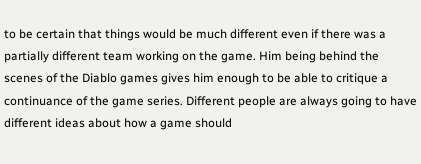to be certain that things would be much different even if there was a partially different team working on the game. Him being behind the scenes of the Diablo games gives him enough to be able to critique a continuance of the game series. Different people are always going to have different ideas about how a game should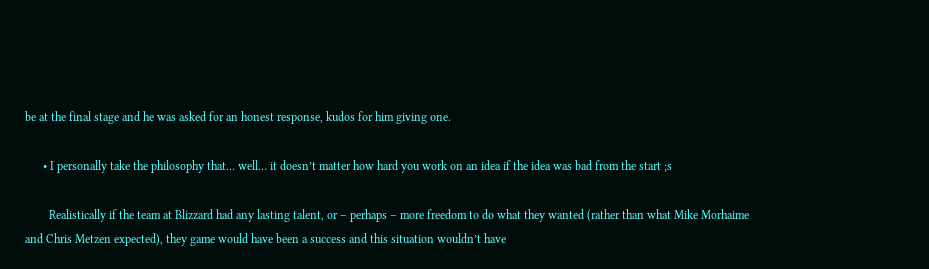be at the final stage and he was asked for an honest response, kudos for him giving one.

      • I personally take the philosophy that… well… it doesn’t matter how hard you work on an idea if the idea was bad from the start ;s

        Realistically if the team at Blizzard had any lasting talent, or – perhaps – more freedom to do what they wanted (rather than what Mike Morhaime and Chris Metzen expected), they game would have been a success and this situation wouldn’t have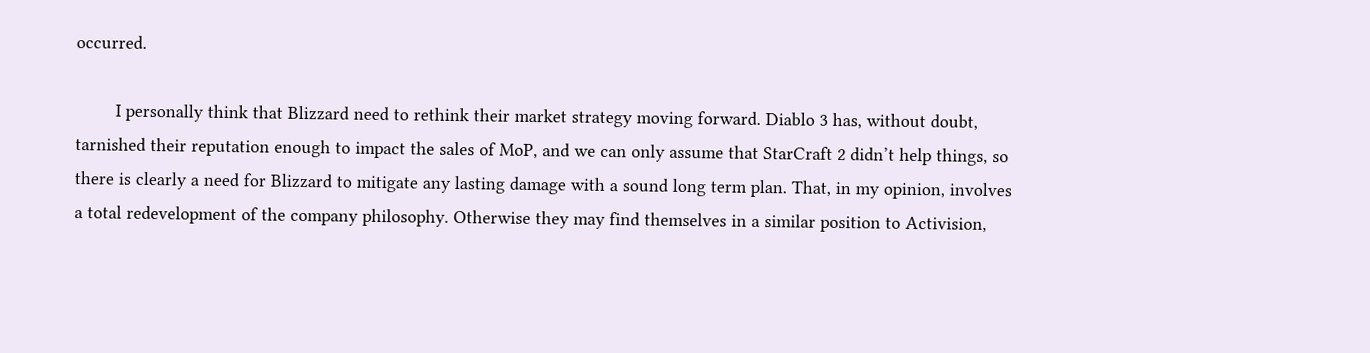occurred.

        I personally think that Blizzard need to rethink their market strategy moving forward. Diablo 3 has, without doubt, tarnished their reputation enough to impact the sales of MoP, and we can only assume that StarCraft 2 didn’t help things, so there is clearly a need for Blizzard to mitigate any lasting damage with a sound long term plan. That, in my opinion, involves a total redevelopment of the company philosophy. Otherwise they may find themselves in a similar position to Activision,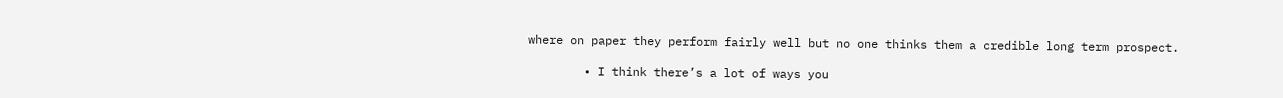where on paper they perform fairly well but no one thinks them a credible long term prospect.

        • I think there’s a lot of ways you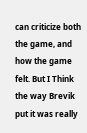can criticize both the game, and how the game felt. But I Think the way Brevik put it was really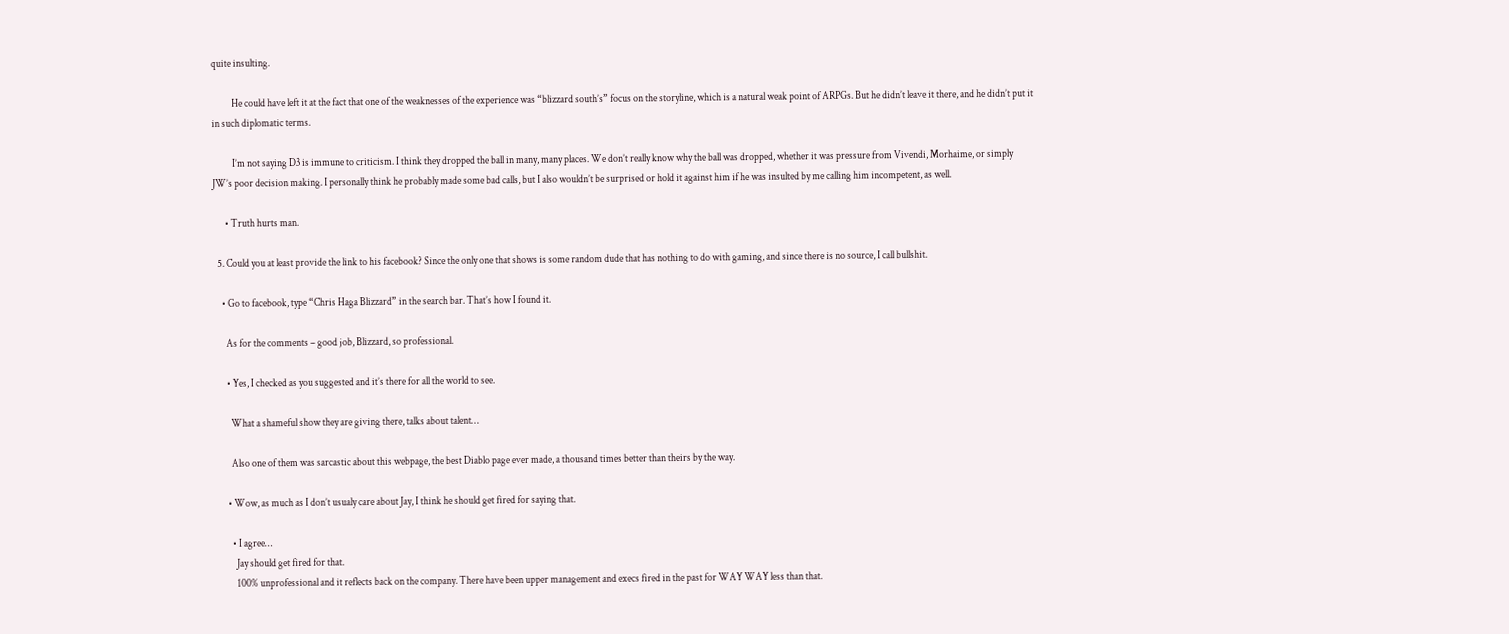quite insulting.

          He could have left it at the fact that one of the weaknesses of the experience was “blizzard south’s” focus on the storyline, which is a natural weak point of ARPGs. But he didn’t leave it there, and he didn’t put it in such diplomatic terms.

          I’m not saying D3 is immune to criticism. I think they dropped the ball in many, many places. We don’t really know why the ball was dropped, whether it was pressure from Vivendi, Morhaime, or simply JW’s poor decision making. I personally think he probably made some bad calls, but I also wouldn’t be surprised or hold it against him if he was insulted by me calling him incompetent, as well.

      • Truth hurts man.

  5. Could you at least provide the link to his facebook? Since the only one that shows is some random dude that has nothing to do with gaming, and since there is no source, I call bullshit.

    • Go to facebook, type “Chris Haga Blizzard” in the search bar. That’s how I found it.

      As for the comments – good job, Blizzard, so professional.

      • Yes, I checked as you suggested and it’s there for all the world to see.

        What a shameful show they are giving there, talks about talent…

        Also one of them was sarcastic about this webpage, the best Diablo page ever made, a thousand times better than theirs by the way.

      • Wow, as much as I don’t usualy care about Jay, I think he should get fired for saying that.

        • I agree…
          Jay should get fired for that.
          100% unprofessional and it reflects back on the company. There have been upper management and execs fired in the past for WAY WAY less than that.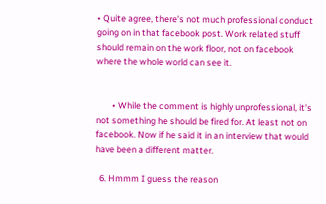• Quite agree, there’s not much professional conduct going on in that facebook post. Work related stuff should remain on the work floor, not on facebook where the whole world can see it.


        • While the comment is highly unprofessional, it’s not something he should be fired for. At least not on facebook. Now if he said it in an interview that would have been a different matter.

  6. Hmmm I guess the reason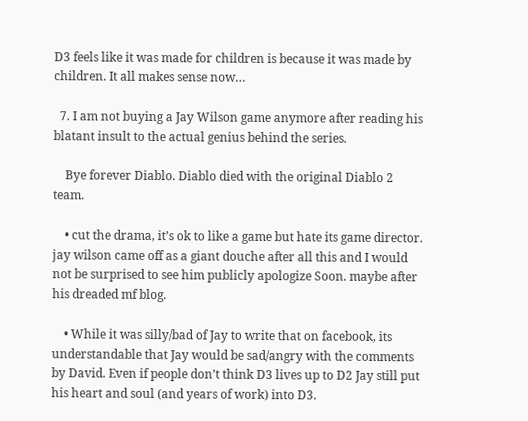D3 feels like it was made for children is because it was made by children. It all makes sense now…

  7. I am not buying a Jay Wilson game anymore after reading his blatant insult to the actual genius behind the series.

    Bye forever Diablo. Diablo died with the original Diablo 2 team.

    • cut the drama, it’s ok to like a game but hate its game director. jay wilson came off as a giant douche after all this and I would not be surprised to see him publicly apologize Soon. maybe after his dreaded mf blog.

    • While it was silly/bad of Jay to write that on facebook, its understandable that Jay would be sad/angry with the comments by David. Even if people don’t think D3 lives up to D2 Jay still put his heart and soul (and years of work) into D3.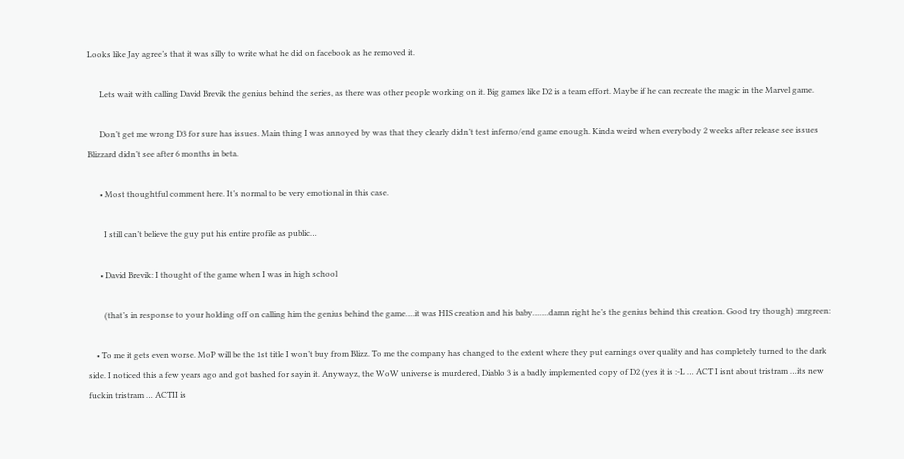Looks like Jay agree’s that it was silly to write what he did on facebook as he removed it.

      Lets wait with calling David Brevik the genius behind the series, as there was other people working on it. Big games like D2 is a team effort. Maybe if he can recreate the magic in the Marvel game.

      Don’t get me wrong D3 for sure has issues. Main thing I was annoyed by was that they clearly didn’t test inferno/end game enough. Kinda weird when everybody 2 weeks after release see issues Blizzard didn’t see after 6 months in beta.

      • Most thoughtful comment here. It’s normal to be very emotional in this case.

        I still can’t believe the guy put his entire profile as public…

      • David Brevik: I thought of the game when I was in high school

        (that’s in response to your holding off on calling him the genius behind the game….it was HIS creation and his baby…….damn right he’s the genius behind this creation. Good try though) :mrgreen:

    • To me it gets even worse. MoP will be the 1st title I won’t buy from Blizz. To me the company has changed to the extent where they put earnings over quality and has completely turned to the dark side. I noticed this a few years ago and got bashed for sayin it. Anywayz, the WoW universe is murdered, Diablo 3 is a badly implemented copy of D2 (yes it is :-L … ACT I isnt about tristram …its new fuckin tristram … ACTII is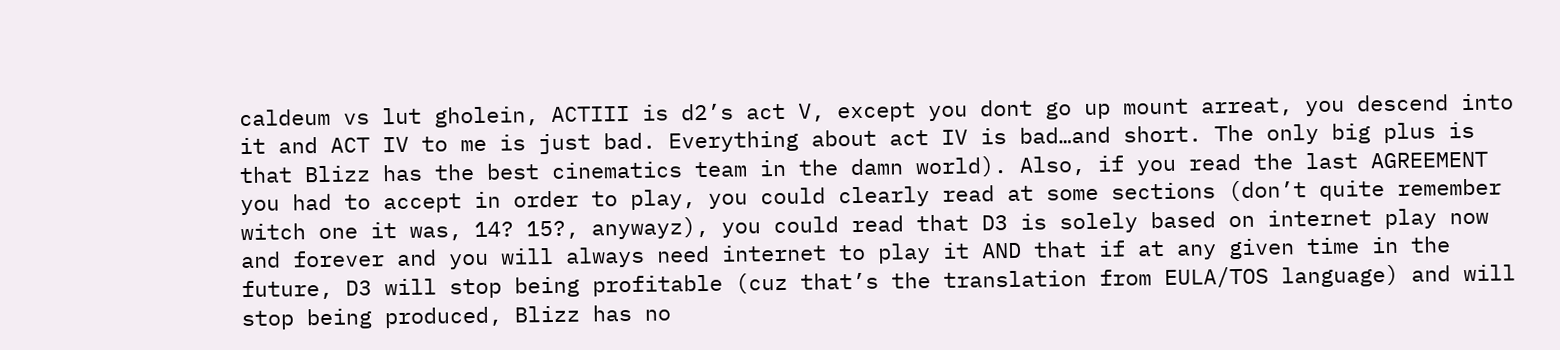caldeum vs lut gholein, ACTIII is d2’s act V, except you dont go up mount arreat, you descend into it and ACT IV to me is just bad. Everything about act IV is bad…and short. The only big plus is that Blizz has the best cinematics team in the damn world). Also, if you read the last AGREEMENT you had to accept in order to play, you could clearly read at some sections (don’t quite remember witch one it was, 14? 15?, anywayz), you could read that D3 is solely based on internet play now and forever and you will always need internet to play it AND that if at any given time in the future, D3 will stop being profitable (cuz that’s the translation from EULA/TOS language) and will stop being produced, Blizz has no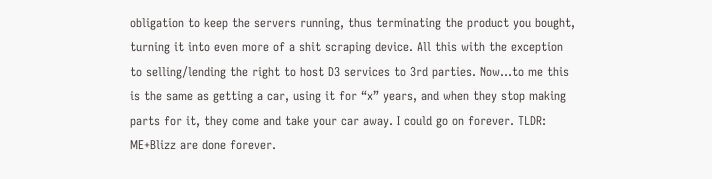obligation to keep the servers running, thus terminating the product you bought, turning it into even more of a shit scraping device. All this with the exception to selling/lending the right to host D3 services to 3rd parties. Now…to me this is the same as getting a car, using it for “x” years, and when they stop making parts for it, they come and take your car away. I could go on forever. TLDR: ME+Blizz are done forever.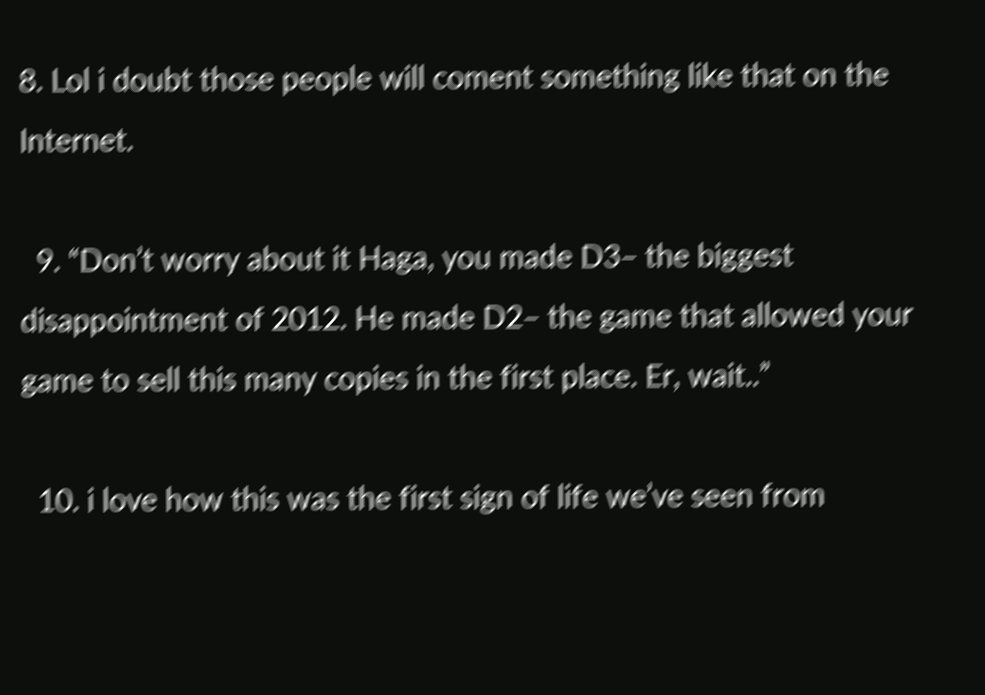8. Lol i doubt those people will coment something like that on the Internet.

  9. “Don’t worry about it Haga, you made D3– the biggest disappointment of 2012. He made D2– the game that allowed your game to sell this many copies in the first place. Er, wait..”

  10. i love how this was the first sign of life we’ve seen from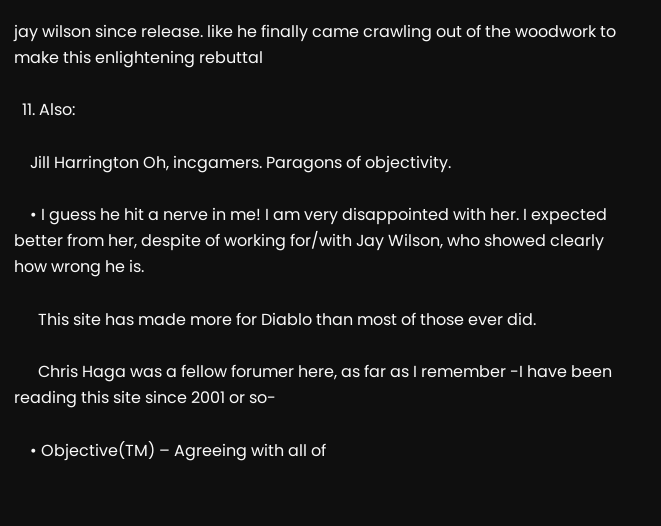jay wilson since release. like he finally came crawling out of the woodwork to make this enlightening rebuttal

  11. Also:

    Jill Harrington Oh, incgamers. Paragons of objectivity.

    • I guess he hit a nerve in me! I am very disappointed with her. I expected better from her, despite of working for/with Jay Wilson, who showed clearly how wrong he is.

      This site has made more for Diablo than most of those ever did.

      Chris Haga was a fellow forumer here, as far as I remember -I have been reading this site since 2001 or so-

    • Objective(TM) – Agreeing with all of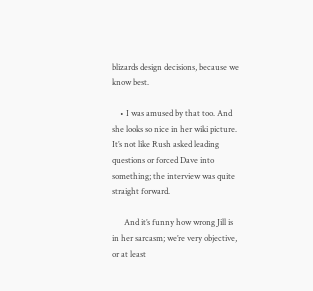blizards design decisions, because we know best.

    • I was amused by that too. And she looks so nice in her wiki picture. It’s not like Rush asked leading questions or forced Dave into something; the interview was quite straight forward.

      And it’s funny how wrong Jill is in her sarcasm; we’re very objective, or at least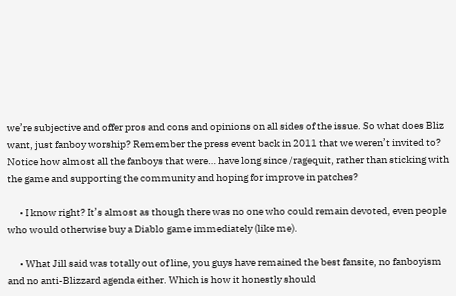we’re subjective and offer pros and cons and opinions on all sides of the issue. So what does Bliz want, just fanboy worship? Remember the press event back in 2011 that we weren’t invited to? Notice how almost all the fanboys that were… have long since /ragequit, rather than sticking with the game and supporting the community and hoping for improve in patches?

      • I know right? It’s almost as though there was no one who could remain devoted, even people who would otherwise buy a Diablo game immediately (like me).

      • What Jill said was totally out of line, you guys have remained the best fansite, no fanboyism and no anti-Blizzard agenda either. Which is how it honestly should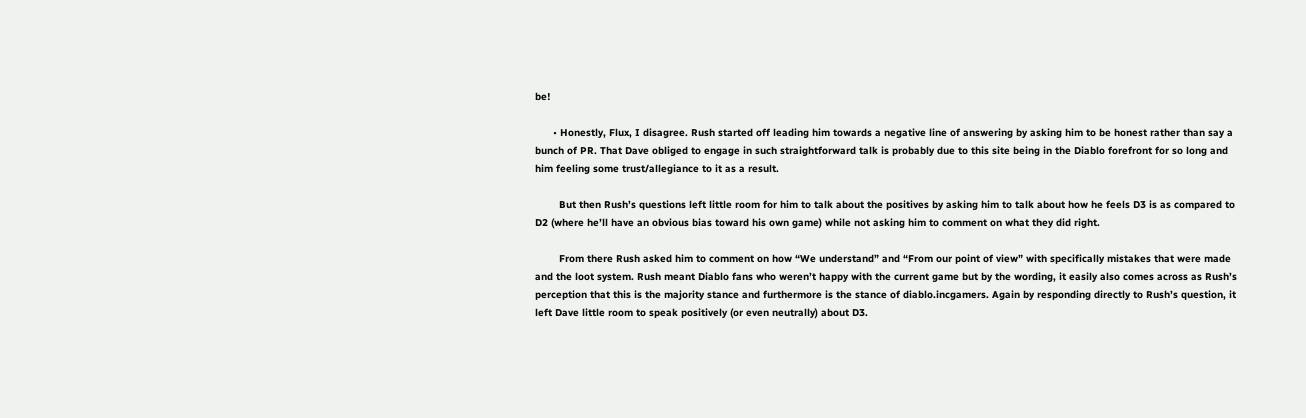be!

      • Honestly, Flux, I disagree. Rush started off leading him towards a negative line of answering by asking him to be honest rather than say a bunch of PR. That Dave obliged to engage in such straightforward talk is probably due to this site being in the Diablo forefront for so long and him feeling some trust/allegiance to it as a result.

        But then Rush’s questions left little room for him to talk about the positives by asking him to talk about how he feels D3 is as compared to D2 (where he’ll have an obvious bias toward his own game) while not asking him to comment on what they did right.

        From there Rush asked him to comment on how “We understand” and “From our point of view” with specifically mistakes that were made and the loot system. Rush meant Diablo fans who weren’t happy with the current game but by the wording, it easily also comes across as Rush’s perception that this is the majority stance and furthermore is the stance of diablo.incgamers. Again by responding directly to Rush’s question, it left Dave little room to speak positively (or even neutrally) about D3.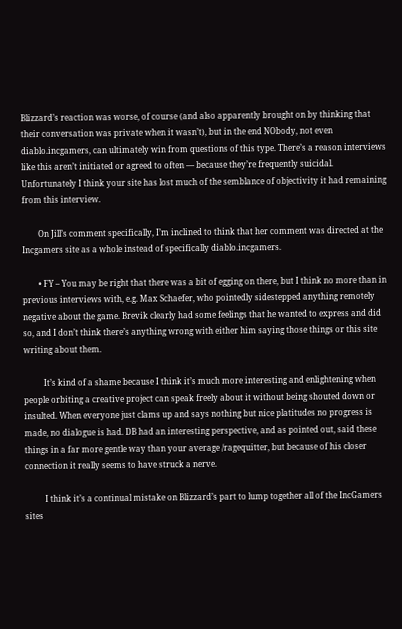Blizzard’s reaction was worse, of course (and also apparently brought on by thinking that their conversation was private when it wasn’t), but in the end NObody, not even diablo.incgamers, can ultimately win from questions of this type. There’s a reason interviews like this aren’t initiated or agreed to often — because they’re frequently suicidal. Unfortunately I think your site has lost much of the semblance of objectivity it had remaining from this interview.

        On Jill’s comment specifically, I’m inclined to think that her comment was directed at the Incgamers site as a whole instead of specifically diablo.incgamers.

        • FY – You may be right that there was a bit of egging on there, but I think no more than in previous interviews with, e.g. Max Schaefer, who pointedly sidestepped anything remotely negative about the game. Brevik clearly had some feelings that he wanted to express and did so, and I don’t think there’s anything wrong with either him saying those things or this site writing about them.

          It’s kind of a shame because I think it’s much more interesting and enlightening when people orbiting a creative project can speak freely about it without being shouted down or insulted. When everyone just clams up and says nothing but nice platitudes no progress is made, no dialogue is had. DB had an interesting perspective, and as pointed out, said these things in a far more gentle way than your average /ragequitter, but because of his closer connection it really seems to have struck a nerve.

          I think it’s a continual mistake on Blizzard’s part to lump together all of the IncGamers sites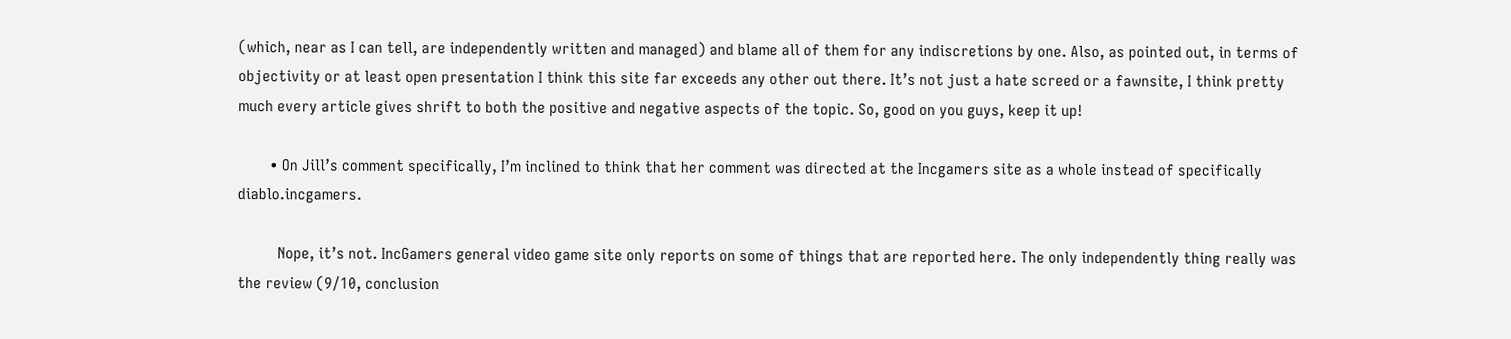(which, near as I can tell, are independently written and managed) and blame all of them for any indiscretions by one. Also, as pointed out, in terms of objectivity or at least open presentation I think this site far exceeds any other out there. It’s not just a hate screed or a fawnsite, I think pretty much every article gives shrift to both the positive and negative aspects of the topic. So, good on you guys, keep it up!

        • On Jill’s comment specifically, I’m inclined to think that her comment was directed at the Incgamers site as a whole instead of specifically diablo.incgamers.

          Nope, it’s not. IncGamers general video game site only reports on some of things that are reported here. The only independently thing really was the review (9/10, conclusion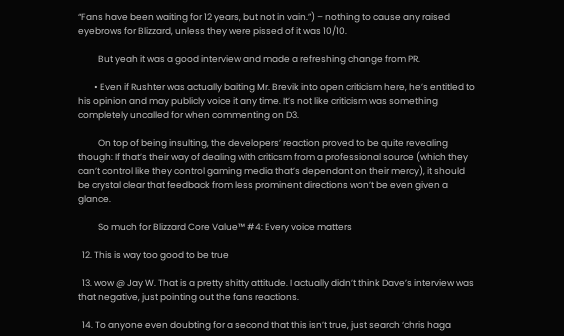“Fans have been waiting for 12 years, but not in vain.”) – nothing to cause any raised eyebrows for Blizzard, unless they were pissed of it was 10/10.

          But yeah it was a good interview and made a refreshing change from PR.

        • Even if Rushter was actually baiting Mr. Brevik into open criticism here, he’s entitled to his opinion and may publicly voice it any time. It’s not like criticism was something completely uncalled for when commenting on D3.

          On top of being insulting, the developers’ reaction proved to be quite revealing though: If that’s their way of dealing with criticsm from a professional source (which they can’t control like they control gaming media that’s dependant on their mercy), it should be crystal clear that feedback from less prominent directions won’t be even given a glance.

          So much for Blizzard Core Value™ #4: Every voice matters

  12. This is way too good to be true

  13. wow @ Jay W. That is a pretty shitty attitude. I actually didn’t think Dave’s interview was that negative, just pointing out the fans reactions.

  14. To anyone even doubting for a second that this isn’t true, just search ‘chris haga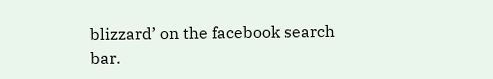blizzard’ on the facebook search bar.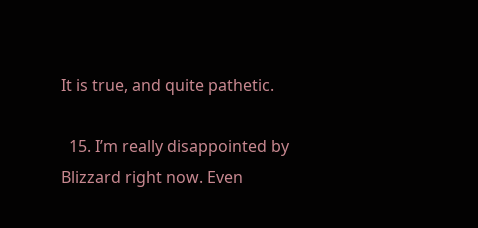It is true, and quite pathetic.

  15. I’m really disappointed by Blizzard right now. Even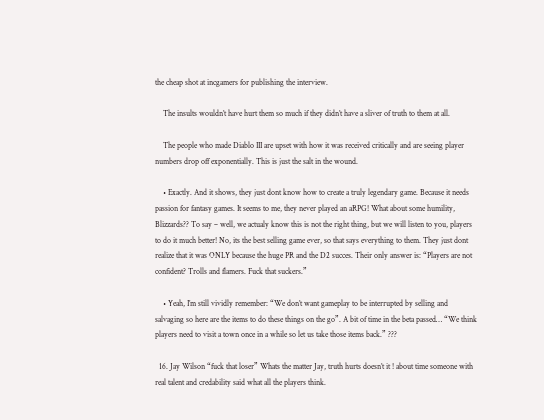the cheap shot at incgamers for publishing the interview.

    The insults wouldn’t have hurt them so much if they didn’t have a sliver of truth to them at all.

    The people who made Diablo III are upset with how it was received critically and are seeing player numbers drop off exponentially. This is just the salt in the wound.

    • Exactly. And it shows, they just dont know how to create a truly legendary game. Because it needs passion for fantasy games. It seems to me, they never played an aRPG! What about some humility, Blizzards?? To say – well, we actualy know this is not the right thing, but we will listen to you, players to do it much better! No, its the best selling game ever, so that says everything to them. They just dont realize that it was ONLY because the huge PR and the D2 succes. Their only answer is: “Players are not confident? Trolls and flamers. Fuck that suckers.”

    • Yeah, I’m still vividly remember: “We don’t want gameplay to be interrupted by selling and salvaging so here are the items to do these things on the go”. A bit of time in the beta passed… “We think players need to visit a town once in a while so let us take those items back.” ???

  16. Jay Wilson “fuck that loser” Whats the matter Jay, truth hurts doesn’t it ! about time someone with real talent and credability said what all the players think.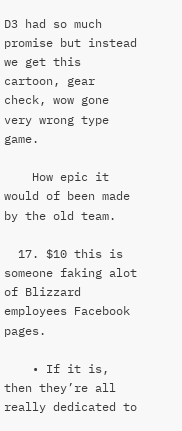D3 had so much promise but instead we get this cartoon, gear check, wow gone very wrong type game.

    How epic it would of been made by the old team.

  17. $10 this is someone faking alot of Blizzard employees Facebook pages.

    • If it is, then they’re all really dedicated to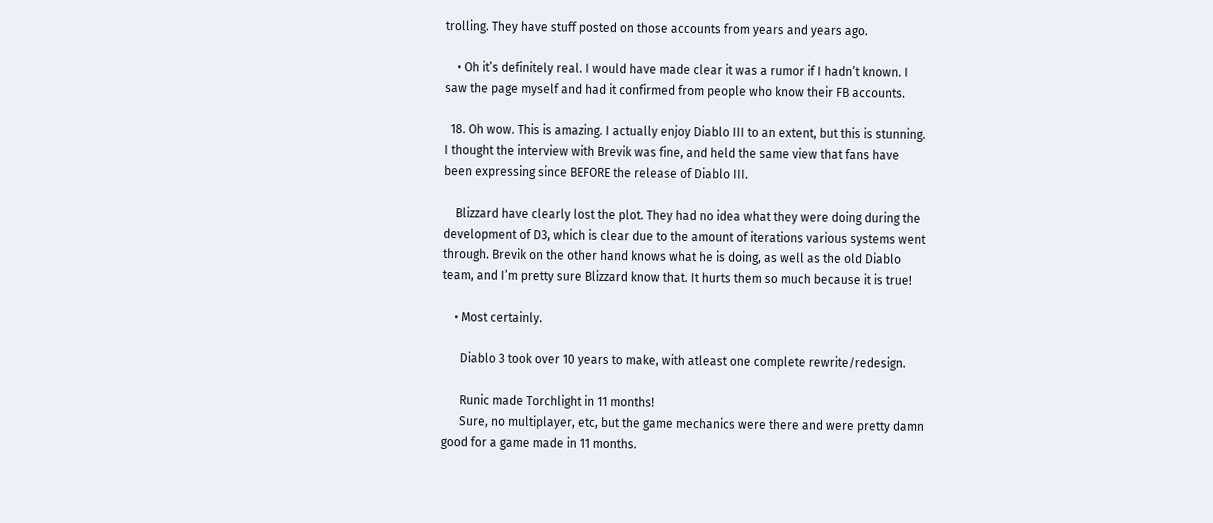trolling. They have stuff posted on those accounts from years and years ago.

    • Oh it’s definitely real. I would have made clear it was a rumor if I hadn’t known. I saw the page myself and had it confirmed from people who know their FB accounts.

  18. Oh wow. This is amazing. I actually enjoy Diablo III to an extent, but this is stunning. I thought the interview with Brevik was fine, and held the same view that fans have been expressing since BEFORE the release of Diablo III.

    Blizzard have clearly lost the plot. They had no idea what they were doing during the development of D3, which is clear due to the amount of iterations various systems went through. Brevik on the other hand knows what he is doing, as well as the old Diablo team, and I’m pretty sure Blizzard know that. It hurts them so much because it is true!

    • Most certainly.

      Diablo 3 took over 10 years to make, with atleast one complete rewrite/redesign.

      Runic made Torchlight in 11 months!
      Sure, no multiplayer, etc, but the game mechanics were there and were pretty damn good for a game made in 11 months.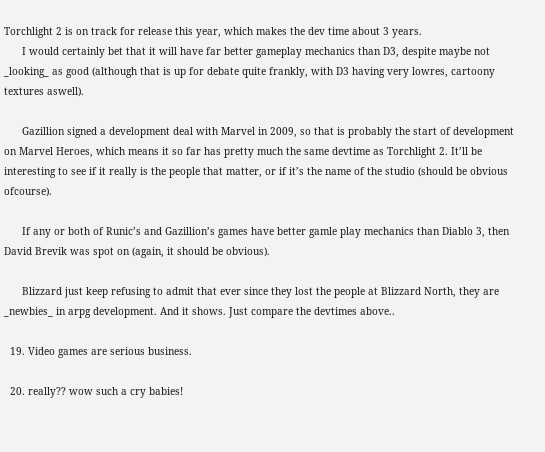Torchlight 2 is on track for release this year, which makes the dev time about 3 years.
      I would certainly bet that it will have far better gameplay mechanics than D3, despite maybe not _looking_ as good (although that is up for debate quite frankly, with D3 having very lowres, cartoony textures aswell).

      Gazillion signed a development deal with Marvel in 2009, so that is probably the start of development on Marvel Heroes, which means it so far has pretty much the same devtime as Torchlight 2. It’ll be interesting to see if it really is the people that matter, or if it’s the name of the studio (should be obvious ofcourse).

      If any or both of Runic’s and Gazillion’s games have better gamle play mechanics than Diablo 3, then David Brevik was spot on (again, it should be obvious).

      Blizzard just keep refusing to admit that ever since they lost the people at Blizzard North, they are _newbies_ in arpg development. And it shows. Just compare the devtimes above..

  19. Video games are serious business.

  20. really?? wow such a cry babies!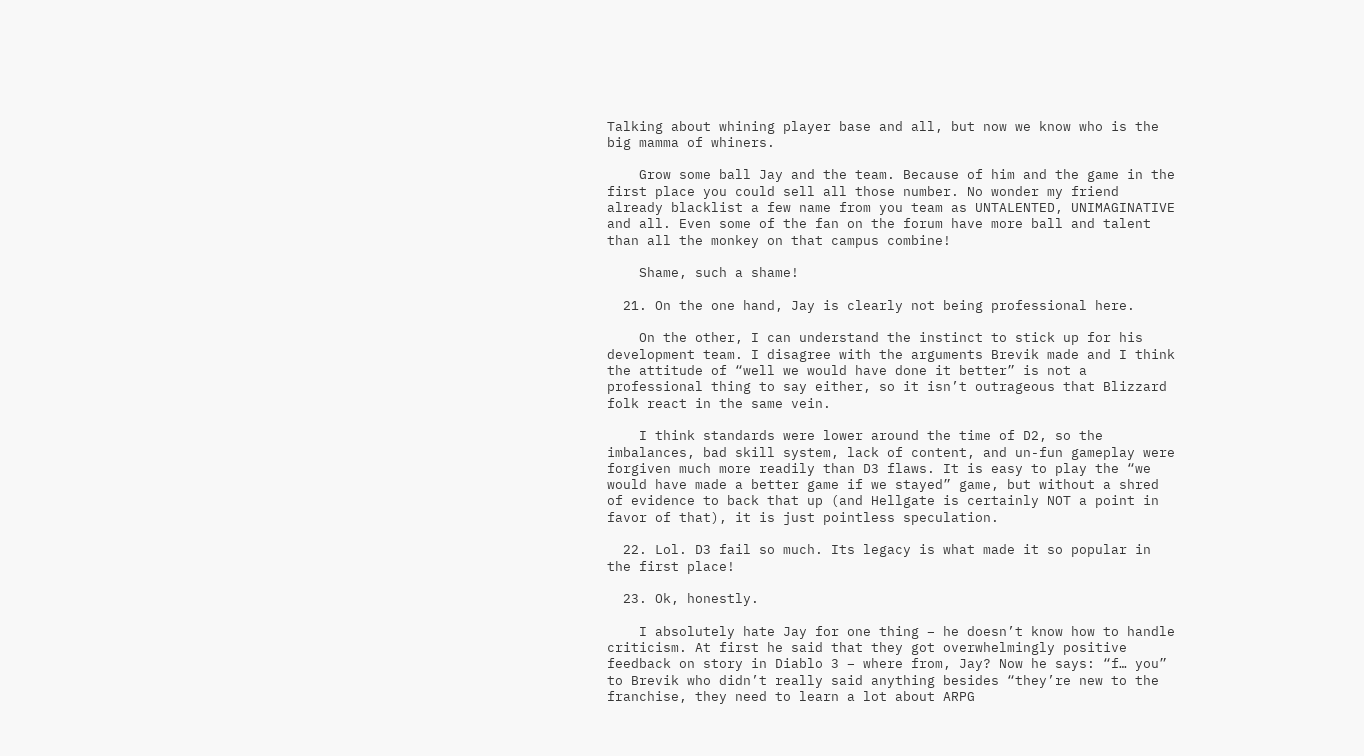Talking about whining player base and all, but now we know who is the big mamma of whiners.

    Grow some ball Jay and the team. Because of him and the game in the first place you could sell all those number. No wonder my friend already blacklist a few name from you team as UNTALENTED, UNIMAGINATIVE and all. Even some of the fan on the forum have more ball and talent than all the monkey on that campus combine!

    Shame, such a shame!

  21. On the one hand, Jay is clearly not being professional here.

    On the other, I can understand the instinct to stick up for his development team. I disagree with the arguments Brevik made and I think the attitude of “well we would have done it better” is not a professional thing to say either, so it isn’t outrageous that Blizzard folk react in the same vein.

    I think standards were lower around the time of D2, so the imbalances, bad skill system, lack of content, and un-fun gameplay were forgiven much more readily than D3 flaws. It is easy to play the “we would have made a better game if we stayed” game, but without a shred of evidence to back that up (and Hellgate is certainly NOT a point in favor of that), it is just pointless speculation.

  22. Lol. D3 fail so much. Its legacy is what made it so popular in the first place!

  23. Ok, honestly.

    I absolutely hate Jay for one thing – he doesn’t know how to handle criticism. At first he said that they got overwhelmingly positive feedback on story in Diablo 3 – where from, Jay? Now he says: “f… you” to Brevik who didn’t really said anything besides “they’re new to the franchise, they need to learn a lot about ARPG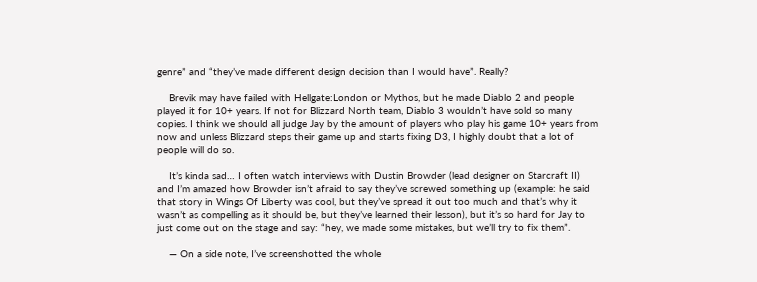genre” and “they’ve made different design decision than I would have”. Really?

    Brevik may have failed with Hellgate:London or Mythos, but he made Diablo 2 and people played it for 10+ years. If not for Blizzard North team, Diablo 3 wouldn’t have sold so many copies. I think we should all judge Jay by the amount of players who play his game 10+ years from now and unless Blizzard steps their game up and starts fixing D3, I highly doubt that a lot of people will do so.

    It’s kinda sad… I often watch interviews with Dustin Browder (lead designer on Starcraft II) and I’m amazed how Browder isn’t afraid to say they’ve screwed something up (example: he said that story in Wings Of Liberty was cool, but they’ve spread it out too much and that’s why it wasn’t as compelling as it should be, but they’ve learned their lesson), but it’s so hard for Jay to just come out on the stage and say: “hey, we made some mistakes, but we’ll try to fix them”.

    — On a side note, I’ve screenshotted the whole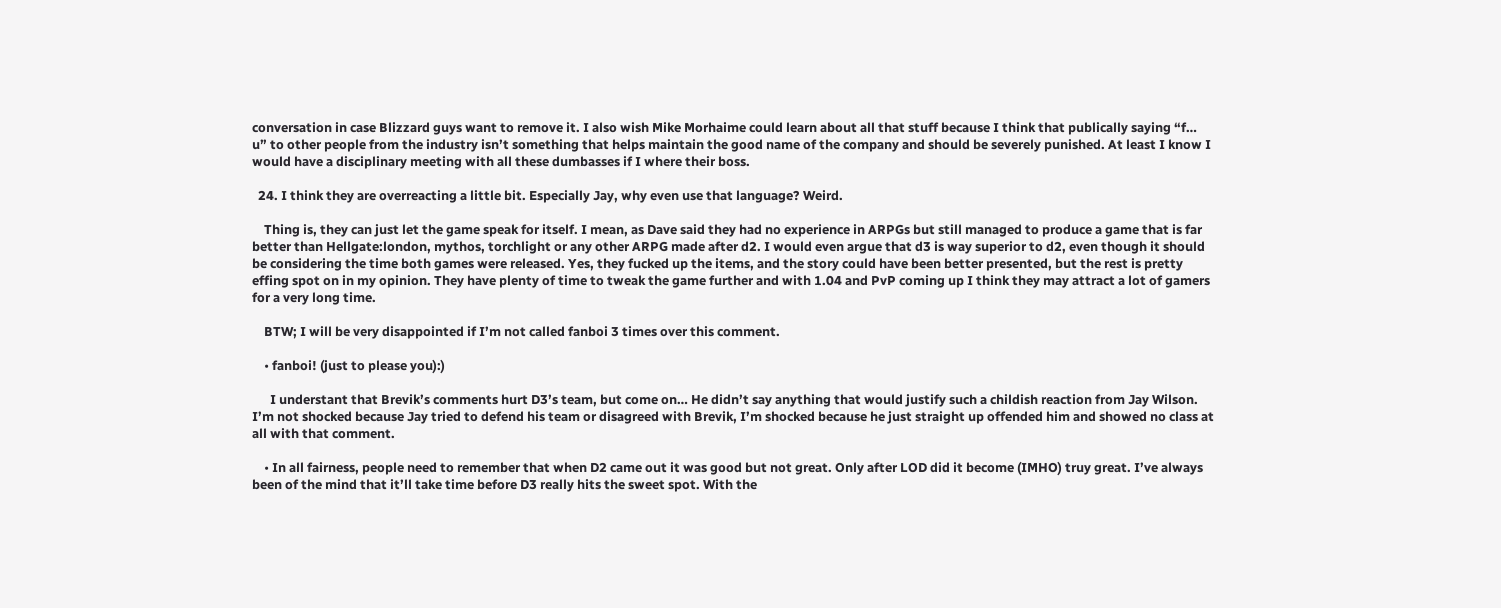conversation in case Blizzard guys want to remove it. I also wish Mike Morhaime could learn about all that stuff because I think that publically saying “f… u” to other people from the industry isn’t something that helps maintain the good name of the company and should be severely punished. At least I know I would have a disciplinary meeting with all these dumbasses if I where their boss.

  24. I think they are overreacting a little bit. Especially Jay, why even use that language? Weird.

    Thing is, they can just let the game speak for itself. I mean, as Dave said they had no experience in ARPGs but still managed to produce a game that is far better than Hellgate:london, mythos, torchlight or any other ARPG made after d2. I would even argue that d3 is way superior to d2, even though it should be considering the time both games were released. Yes, they fucked up the items, and the story could have been better presented, but the rest is pretty effing spot on in my opinion. They have plenty of time to tweak the game further and with 1.04 and PvP coming up I think they may attract a lot of gamers for a very long time.

    BTW; I will be very disappointed if I’m not called fanboi 3 times over this comment.

    • fanboi! (just to please you):)

      I understant that Brevik’s comments hurt D3’s team, but come on… He didn’t say anything that would justify such a childish reaction from Jay Wilson. I’m not shocked because Jay tried to defend his team or disagreed with Brevik, I’m shocked because he just straight up offended him and showed no class at all with that comment.

    • In all fairness, people need to remember that when D2 came out it was good but not great. Only after LOD did it become (IMHO) truy great. I’ve always been of the mind that it’ll take time before D3 really hits the sweet spot. With the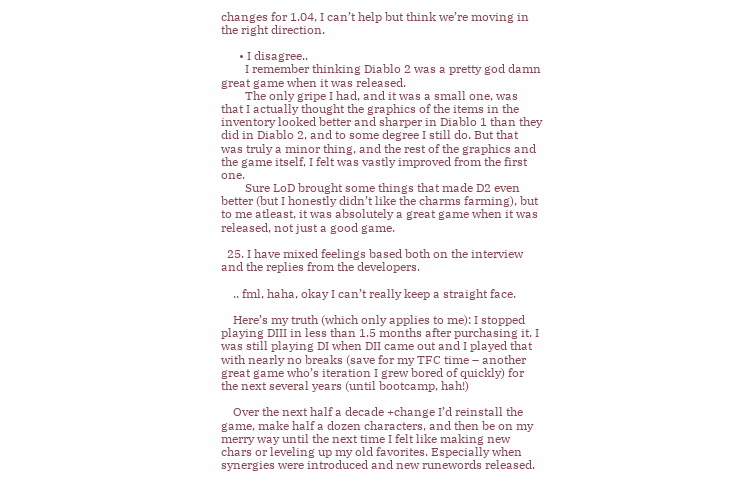changes for 1.04, I can’t help but think we’re moving in the right direction.

      • I disagree..
        I remember thinking Diablo 2 was a pretty god damn great game when it was released.
        The only gripe I had, and it was a small one, was that I actually thought the graphics of the items in the inventory looked better and sharper in Diablo 1 than they did in Diablo 2, and to some degree I still do. But that was truly a minor thing, and the rest of the graphics and the game itself, I felt was vastly improved from the first one.
        Sure LoD brought some things that made D2 even better (but I honestly didn’t like the charms farming), but to me atleast, it was absolutely a great game when it was released, not just a good game.

  25. I have mixed feelings based both on the interview and the replies from the developers.

    .. fml, haha, okay I can’t really keep a straight face.

    Here’s my truth (which only applies to me): I stopped playing DIII in less than 1.5 months after purchasing it. I was still playing DI when DII came out and I played that with nearly no breaks (save for my TFC time – another great game who’s iteration I grew bored of quickly) for the next several years (until bootcamp, hah!)

    Over the next half a decade +change I’d reinstall the game, make half a dozen characters, and then be on my merry way until the next time I felt like making new chars or leveling up my old favorites. Especially when synergies were introduced and new runewords released.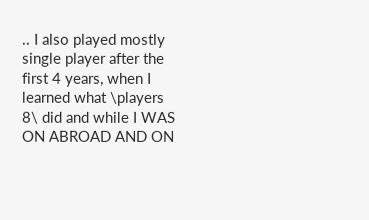.. I also played mostly single player after the first 4 years, when I learned what \players 8\ did and while I WAS ON ABROAD AND ON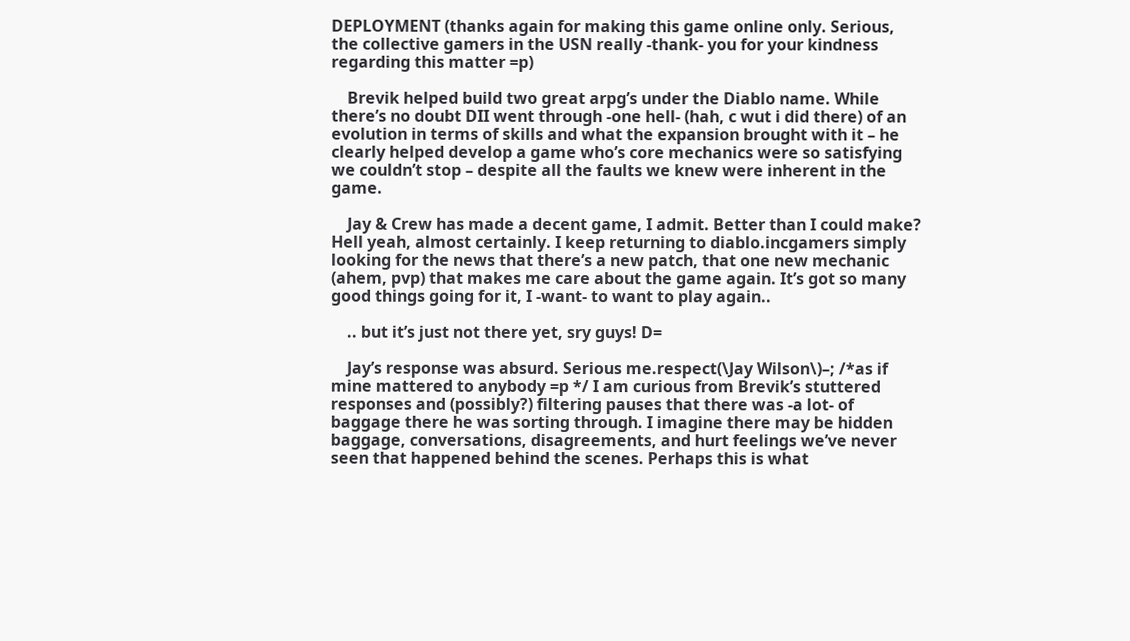DEPLOYMENT (thanks again for making this game online only. Serious, the collective gamers in the USN really -thank- you for your kindness regarding this matter =p)

    Brevik helped build two great arpg’s under the Diablo name. While there’s no doubt DII went through -one hell- (hah, c wut i did there) of an evolution in terms of skills and what the expansion brought with it – he clearly helped develop a game who’s core mechanics were so satisfying we couldn’t stop – despite all the faults we knew were inherent in the game.

    Jay & Crew has made a decent game, I admit. Better than I could make? Hell yeah, almost certainly. I keep returning to diablo.incgamers simply looking for the news that there’s a new patch, that one new mechanic (ahem, pvp) that makes me care about the game again. It’s got so many good things going for it, I -want- to want to play again..

    .. but it’s just not there yet, sry guys! D=

    Jay’s response was absurd. Serious me.respect(\Jay Wilson\)–; /*as if mine mattered to anybody =p */ I am curious from Brevik’s stuttered responses and (possibly?) filtering pauses that there was -a lot- of baggage there he was sorting through. I imagine there may be hidden baggage, conversations, disagreements, and hurt feelings we’ve never seen that happened behind the scenes. Perhaps this is what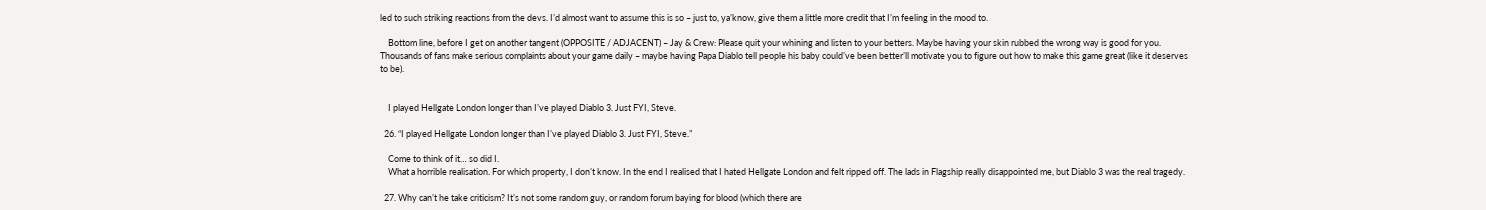led to such striking reactions from the devs. I’d almost want to assume this is so – just to, ya’know, give them a little more credit that I’m feeling in the mood to.

    Bottom line, before I get on another tangent (OPPOSITE / ADJACENT) – Jay & Crew: Please quit your whining and listen to your betters. Maybe having your skin rubbed the wrong way is good for you. Thousands of fans make serious complaints about your game daily – maybe having Papa Diablo tell people his baby could’ve been better’ll motivate you to figure out how to make this game great (like it deserves to be).


    I played Hellgate London longer than I’ve played Diablo 3. Just FYI, Steve.

  26. “I played Hellgate London longer than I’ve played Diablo 3. Just FYI, Steve.”

    Come to think of it… so did I.
    What a horrible realisation. For which property, I don’t know. In the end I realised that I hated Hellgate London and felt ripped off. The lads in Flagship really disappointed me, but Diablo 3 was the real tragedy.

  27. Why can’t he take criticism? It’s not some random guy, or random forum baying for blood (which there are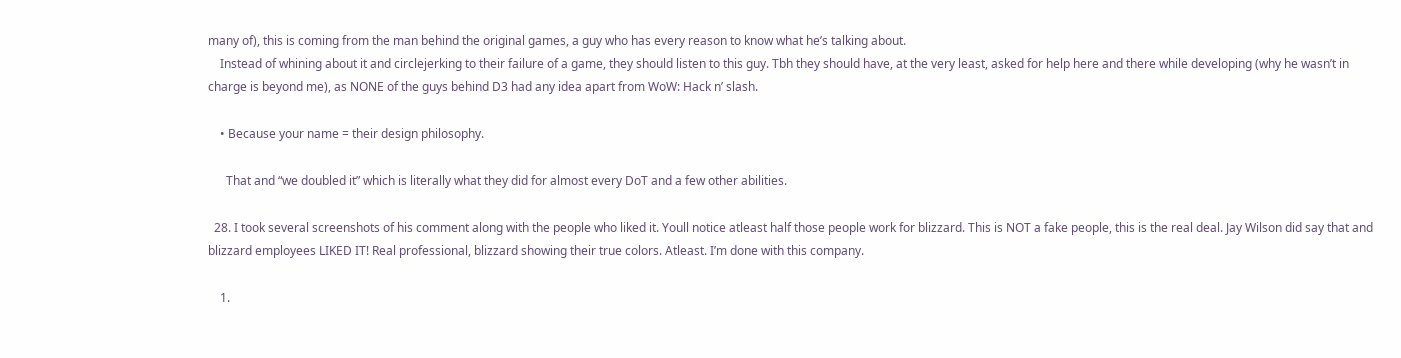many of), this is coming from the man behind the original games, a guy who has every reason to know what he’s talking about.
    Instead of whining about it and circlejerking to their failure of a game, they should listen to this guy. Tbh they should have, at the very least, asked for help here and there while developing (why he wasn’t in charge is beyond me), as NONE of the guys behind D3 had any idea apart from WoW: Hack n’ slash.

    • Because your name = their design philosophy.

      That and “we doubled it” which is literally what they did for almost every DoT and a few other abilities.

  28. I took several screenshots of his comment along with the people who liked it. Youll notice atleast half those people work for blizzard. This is NOT a fake people, this is the real deal. Jay Wilson did say that and blizzard employees LIKED IT! Real professional, blizzard showing their true colors. Atleast. I’m done with this company.

    1.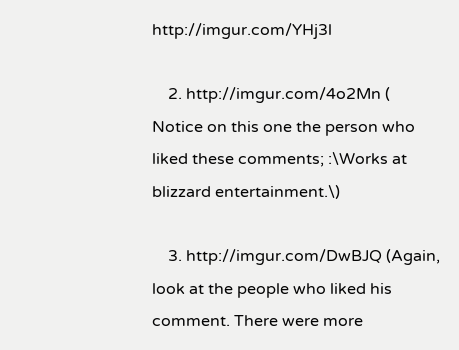http://imgur.com/YHj3l

    2. http://imgur.com/4o2Mn ( Notice on this one the person who liked these comments; :\Works at blizzard entertainment.\)

    3. http://imgur.com/DwBJQ (Again, look at the people who liked his comment. There were more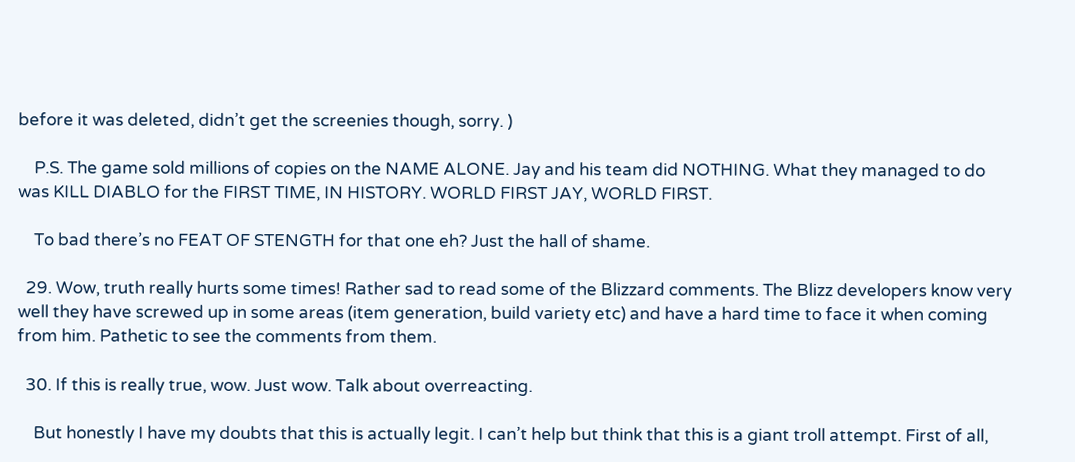before it was deleted, didn’t get the screenies though, sorry. )

    P.S. The game sold millions of copies on the NAME ALONE. Jay and his team did NOTHING. What they managed to do was KILL DIABLO for the FIRST TIME, IN HISTORY. WORLD FIRST JAY, WORLD FIRST.

    To bad there’s no FEAT OF STENGTH for that one eh? Just the hall of shame.

  29. Wow, truth really hurts some times! Rather sad to read some of the Blizzard comments. The Blizz developers know very well they have screwed up in some areas (item generation, build variety etc) and have a hard time to face it when coming from him. Pathetic to see the comments from them.

  30. If this is really true, wow. Just wow. Talk about overreacting.

    But honestly I have my doubts that this is actually legit. I can’t help but think that this is a giant troll attempt. First of all,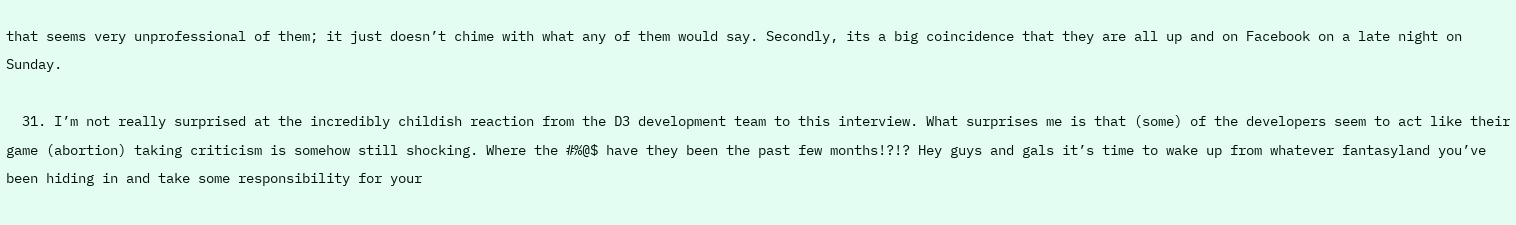that seems very unprofessional of them; it just doesn’t chime with what any of them would say. Secondly, its a big coincidence that they are all up and on Facebook on a late night on Sunday.

  31. I’m not really surprised at the incredibly childish reaction from the D3 development team to this interview. What surprises me is that (some) of the developers seem to act like their game (abortion) taking criticism is somehow still shocking. Where the #%@$ have they been the past few months!?!? Hey guys and gals it’s time to wake up from whatever fantasyland you’ve been hiding in and take some responsibility for your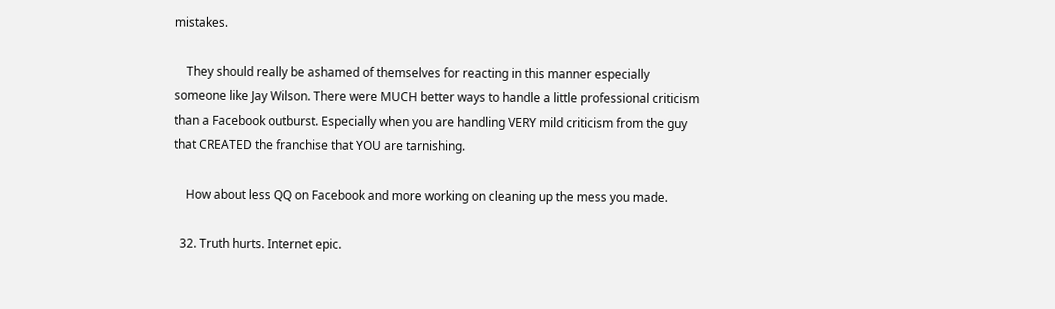mistakes.

    They should really be ashamed of themselves for reacting in this manner especially someone like Jay Wilson. There were MUCH better ways to handle a little professional criticism than a Facebook outburst. Especially when you are handling VERY mild criticism from the guy that CREATED the franchise that YOU are tarnishing.

    How about less QQ on Facebook and more working on cleaning up the mess you made.

  32. Truth hurts. Internet epic.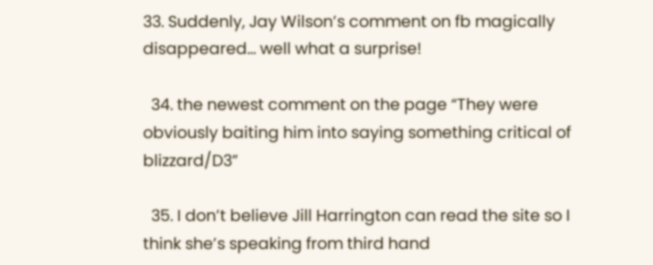33. Suddenly, Jay Wilson’s comment on fb magically disappeared… well what a surprise!

  34. the newest comment on the page “They were obviously baiting him into saying something critical of blizzard/D3”

  35. I don’t believe Jill Harrington can read the site so I think she’s speaking from third hand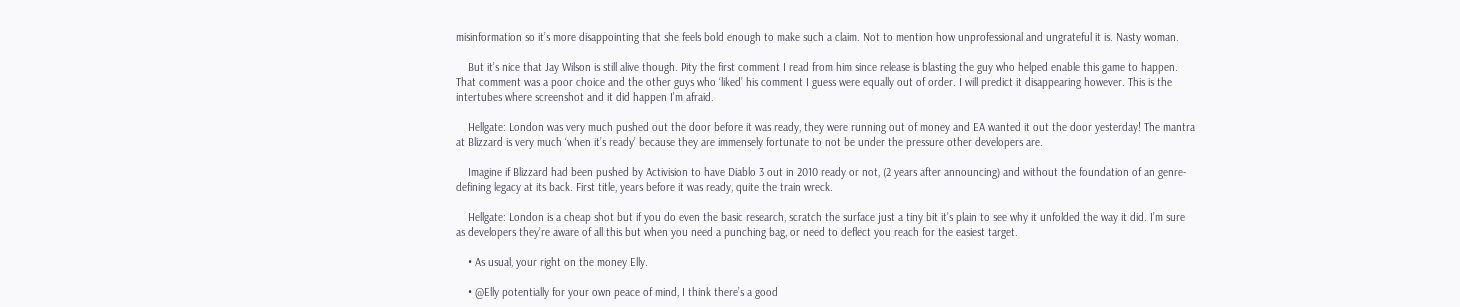misinformation so it’s more disappointing that she feels bold enough to make such a claim. Not to mention how unprofessional and ungrateful it is. Nasty woman.

    But it’s nice that Jay Wilson is still alive though. Pity the first comment I read from him since release is blasting the guy who helped enable this game to happen. That comment was a poor choice and the other guys who ‘liked’ his comment I guess were equally out of order. I will predict it disappearing however. This is the intertubes where screenshot and it did happen I’m afraid.

    Hellgate: London was very much pushed out the door before it was ready, they were running out of money and EA wanted it out the door yesterday! The mantra at Blizzard is very much ‘when it’s ready’ because they are immensely fortunate to not be under the pressure other developers are.

    Imagine if Blizzard had been pushed by Activision to have Diablo 3 out in 2010 ready or not, (2 years after announcing) and without the foundation of an genre-defining legacy at its back. First title, years before it was ready, quite the train wreck.

    Hellgate: London is a cheap shot but if you do even the basic research, scratch the surface just a tiny bit it’s plain to see why it unfolded the way it did. I’m sure as developers they’re aware of all this but when you need a punching bag, or need to deflect you reach for the easiest target.

    • As usual, your right on the money Elly.

    • @Elly potentially for your own peace of mind, I think there’s a good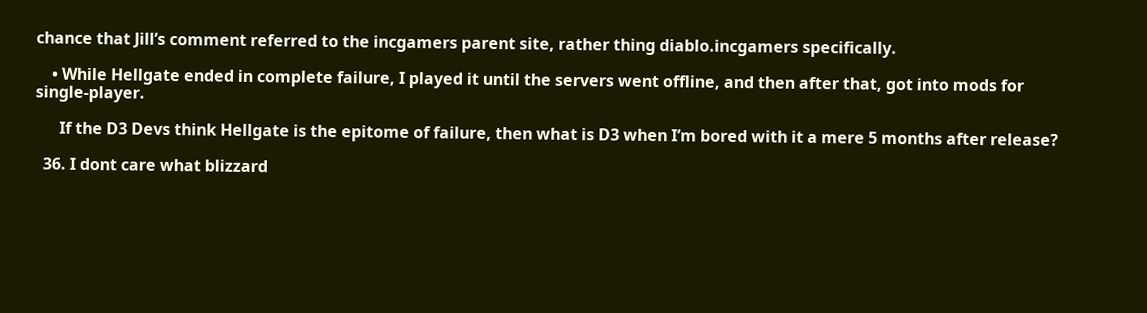chance that Jill’s comment referred to the incgamers parent site, rather thing diablo.incgamers specifically.

    • While Hellgate ended in complete failure, I played it until the servers went offline, and then after that, got into mods for single-player.

      If the D3 Devs think Hellgate is the epitome of failure, then what is D3 when I’m bored with it a mere 5 months after release?

  36. I dont care what blizzard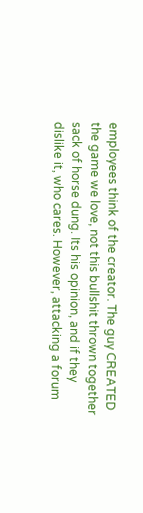employees think of the creator. The guy CREATED the game we love, not this bullshit thrown together sack of horse dung. Its his opinion, and if they dislike it, who cares. However, attacking a forum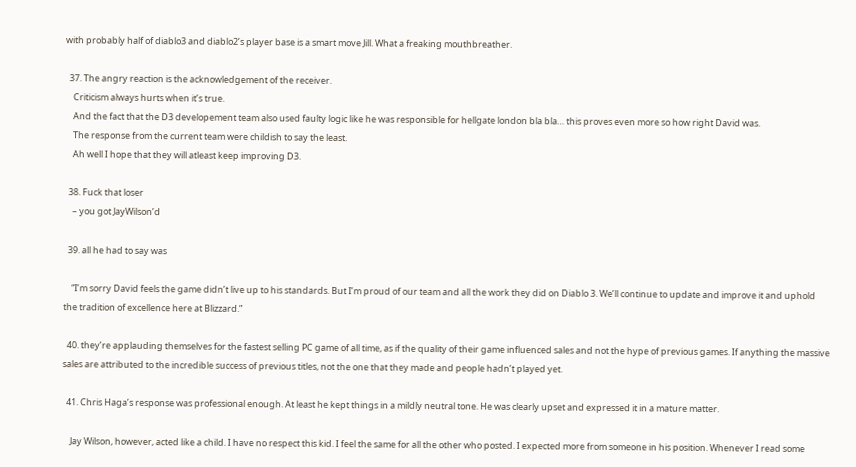with probably half of diablo3 and diablo2’s player base is a smart move Jill. What a freaking mouthbreather.

  37. The angry reaction is the acknowledgement of the receiver.
    Criticism always hurts when it’s true.
    And the fact that the D3 developement team also used faulty logic like he was responsible for hellgate london bla bla… this proves even more so how right David was.
    The response from the current team were childish to say the least.
    Ah well I hope that they will atleast keep improving D3.

  38. Fuck that loser
    – you got JayWilson’d

  39. all he had to say was

    “I’m sorry David feels the game didn’t live up to his standards. But I’m proud of our team and all the work they did on Diablo 3. We’ll continue to update and improve it and uphold the tradition of excellence here at Blizzard.”

  40. they’re applauding themselves for the fastest selling PC game of all time, as if the quality of their game influenced sales and not the hype of previous games. If anything the massive sales are attributed to the incredible success of previous titles, not the one that they made and people hadn’t played yet.

  41. Chris Haga’s response was professional enough. At least he kept things in a mildly neutral tone. He was clearly upset and expressed it in a mature matter.

    Jay Wilson, however, acted like a child. I have no respect this kid. I feel the same for all the other who posted. I expected more from someone in his position. Whenever I read some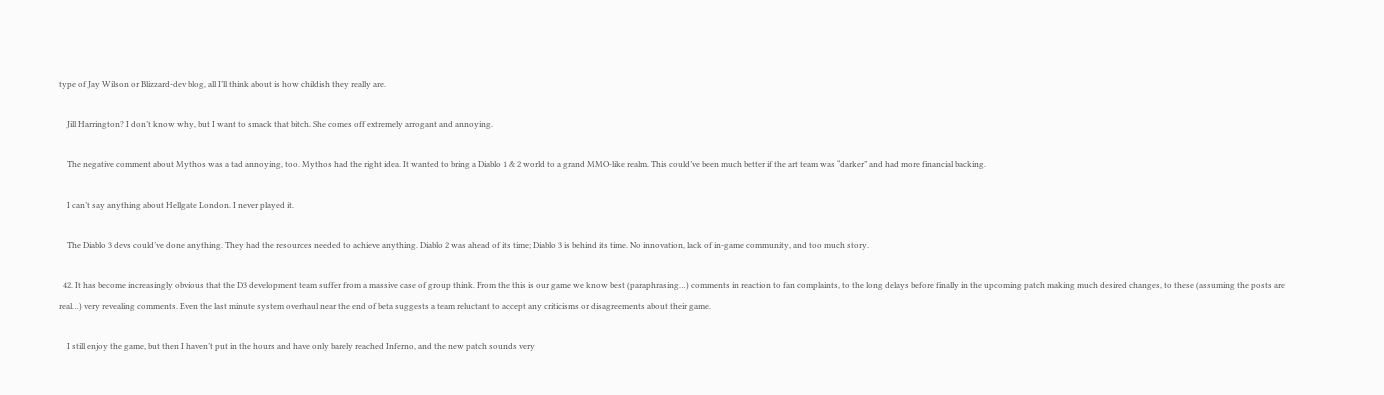type of Jay Wilson or Blizzard-dev blog, all I’ll think about is how childish they really are.

    Jill Harrington? I don’t know why, but I want to smack that bitch. She comes off extremely arrogant and annoying.

    The negative comment about Mythos was a tad annoying, too. Mythos had the right idea. It wanted to bring a Diablo 1 & 2 world to a grand MMO-like realm. This could’ve been much better if the art team was “darker” and had more financial backing.

    I can’t say anything about Hellgate London. I never played it.

    The Diablo 3 devs could’ve done anything. They had the resources needed to achieve anything. Diablo 2 was ahead of its time; Diablo 3 is behind its time. No innovation, lack of in-game community, and too much story.

  42. It has become increasingly obvious that the D3 development team suffer from a massive case of group think. From the this is our game we know best (paraphrasing…) comments in reaction to fan complaints, to the long delays before finally in the upcoming patch making much desired changes, to these (assuming the posts are real…) very revealing comments. Even the last minute system overhaul near the end of beta suggests a team reluctant to accept any criticisms or disagreements about their game.

    I still enjoy the game, but then I haven’t put in the hours and have only barely reached Inferno, and the new patch sounds very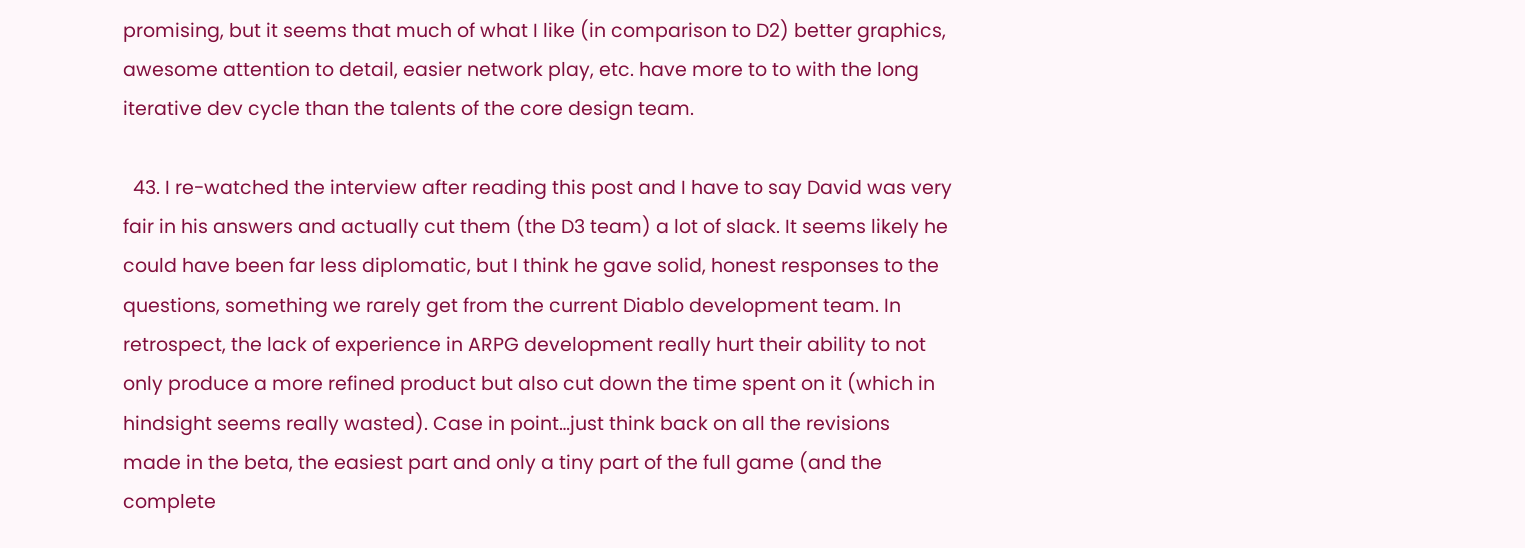promising, but it seems that much of what I like (in comparison to D2) better graphics, awesome attention to detail, easier network play, etc. have more to to with the long iterative dev cycle than the talents of the core design team.

  43. I re-watched the interview after reading this post and I have to say David was very fair in his answers and actually cut them (the D3 team) a lot of slack. It seems likely he could have been far less diplomatic, but I think he gave solid, honest responses to the questions, something we rarely get from the current Diablo development team. In retrospect, the lack of experience in ARPG development really hurt their ability to not only produce a more refined product but also cut down the time spent on it (which in hindsight seems really wasted). Case in point…just think back on all the revisions made in the beta, the easiest part and only a tiny part of the full game (and the complete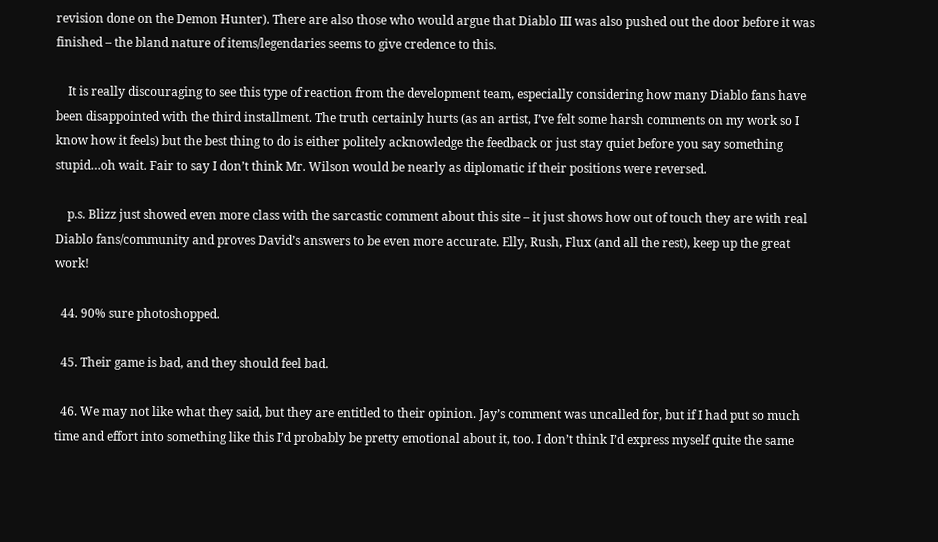revision done on the Demon Hunter). There are also those who would argue that Diablo III was also pushed out the door before it was finished – the bland nature of items/legendaries seems to give credence to this.

    It is really discouraging to see this type of reaction from the development team, especially considering how many Diablo fans have been disappointed with the third installment. The truth certainly hurts (as an artist, I’ve felt some harsh comments on my work so I know how it feels) but the best thing to do is either politely acknowledge the feedback or just stay quiet before you say something stupid…oh wait. Fair to say I don’t think Mr. Wilson would be nearly as diplomatic if their positions were reversed.

    p.s. Blizz just showed even more class with the sarcastic comment about this site – it just shows how out of touch they are with real Diablo fans/community and proves David’s answers to be even more accurate. Elly, Rush, Flux (and all the rest), keep up the great work!

  44. 90% sure photoshopped.

  45. Their game is bad, and they should feel bad.

  46. We may not like what they said, but they are entitled to their opinion. Jay’s comment was uncalled for, but if I had put so much time and effort into something like this I’d probably be pretty emotional about it, too. I don’t think I’d express myself quite the same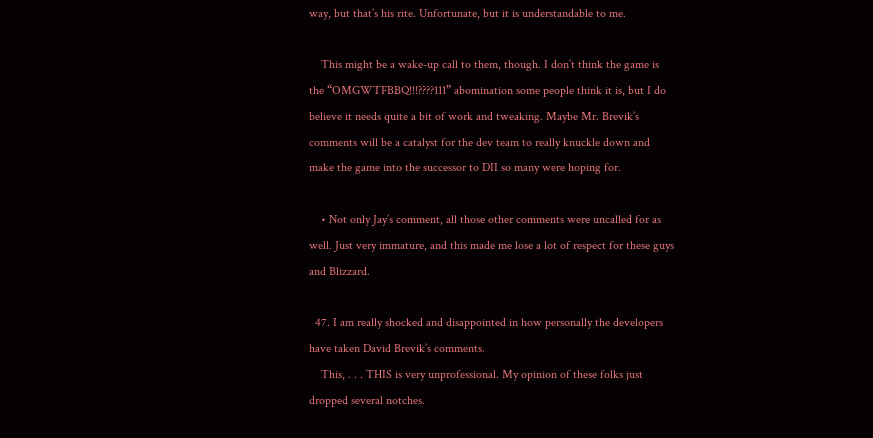way, but that’s his rite. Unfortunate, but it is understandable to me.

    This might be a wake-up call to them, though. I don’t think the game is the “OMGWTFBBQ!!!????111” abomination some people think it is, but I do believe it needs quite a bit of work and tweaking. Maybe Mr. Brevik’s comments will be a catalyst for the dev team to really knuckle down and make the game into the successor to DII so many were hoping for.

    • Not only Jay’s comment, all those other comments were uncalled for as well. Just very immature, and this made me lose a lot of respect for these guys and Blizzard.

  47. I am really shocked and disappointed in how personally the developers have taken David Brevik’s comments.
    This, . . . THIS is very unprofessional. My opinion of these folks just dropped several notches.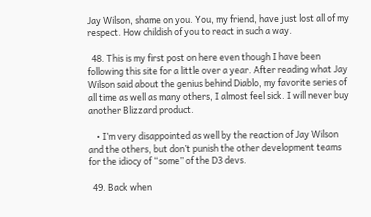Jay Wilson, shame on you. You, my friend, have just lost all of my respect. How childish of you to react in such a way.

  48. This is my first post on here even though I have been following this site for a little over a year. After reading what Jay Wilson said about the genius behind Diablo, my favorite series of all time as well as many others, I almost feel sick. I will never buy another Blizzard product.

    • I’m very disappointed as well by the reaction of Jay Wilson and the others, but don’t punish the other development teams for the idiocy of “some” of the D3 devs.

  49. Back when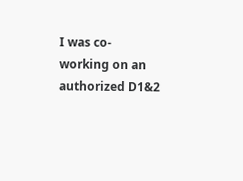I was co-working on an authorized D1&2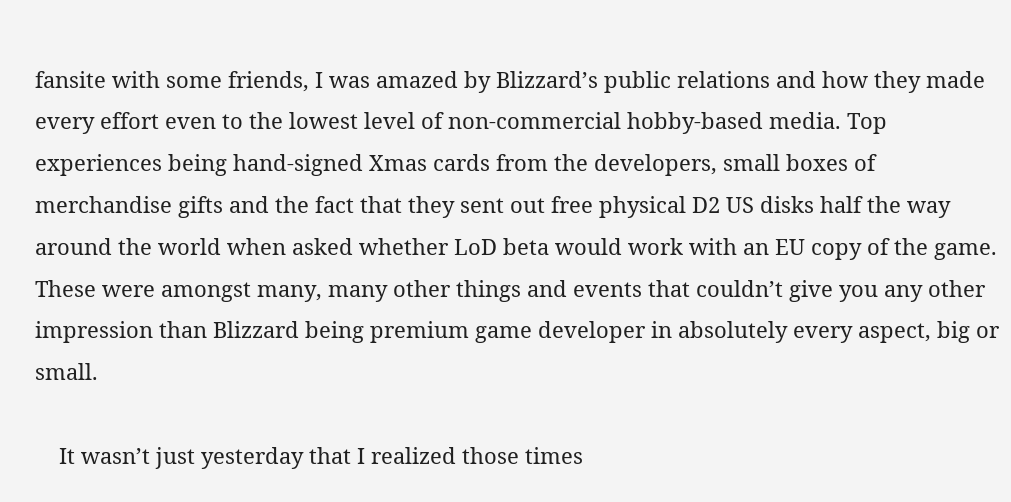fansite with some friends, I was amazed by Blizzard’s public relations and how they made every effort even to the lowest level of non-commercial hobby-based media. Top experiences being hand-signed Xmas cards from the developers, small boxes of merchandise gifts and the fact that they sent out free physical D2 US disks half the way around the world when asked whether LoD beta would work with an EU copy of the game. These were amongst many, many other things and events that couldn’t give you any other impression than Blizzard being premium game developer in absolutely every aspect, big or small.

    It wasn’t just yesterday that I realized those times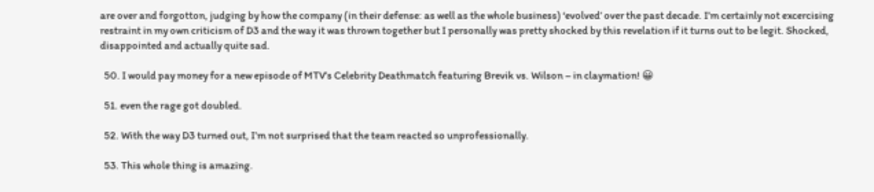are over and forgotton, judging by how the company (in their defense: as well as the whole business) ‘evolved’ over the past decade. I’m certainly not excercising restraint in my own criticism of D3 and the way it was thrown together but I personally was pretty shocked by this revelation if it turns out to be legit. Shocked, disappointed and actually quite sad.

  50. I would pay money for a new episode of MTV’s Celebrity Deathmatch featuring Brevik vs. Wilson – in claymation! 😀

  51. even the rage got doubled.

  52. With the way D3 turned out, I’m not surprised that the team reacted so unprofessionally.

  53. This whole thing is amazing.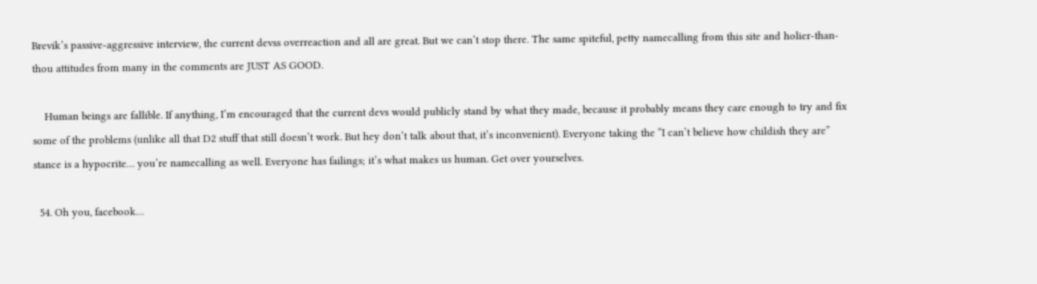Brevik’s passive-aggressive interview, the current devss overreaction and all are great. But we can’t stop there. The same spiteful, petty namecalling from this site and holier-than-thou attitudes from many in the comments are JUST AS GOOD.

    Human beings are fallible. If anything, I’m encouraged that the current devs would publicly stand by what they made, because it probably means they care enough to try and fix some of the problems (unlike all that D2 stuff that still doesn’t work. But hey don’t talk about that, it’s inconvenient). Everyone taking the “I can’t believe how childish they are” stance is a hypocrite… you’re namecalling as well. Everyone has failings; it’s what makes us human. Get over yourselves.

  54. Oh you, facebook…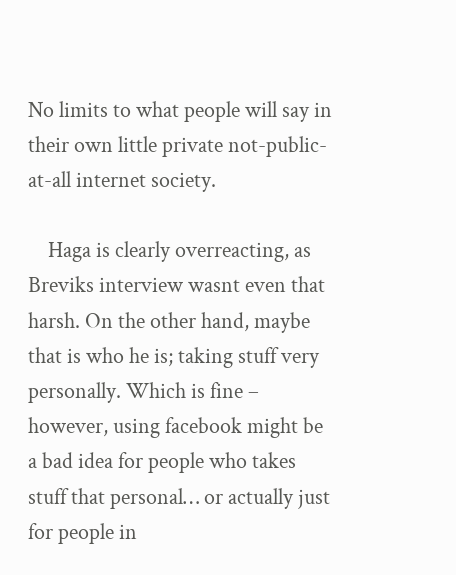No limits to what people will say in their own little private not-public-at-all internet society.

    Haga is clearly overreacting, as Breviks interview wasnt even that harsh. On the other hand, maybe that is who he is; taking stuff very personally. Which is fine – however, using facebook might be a bad idea for people who takes stuff that personal… or actually just for people in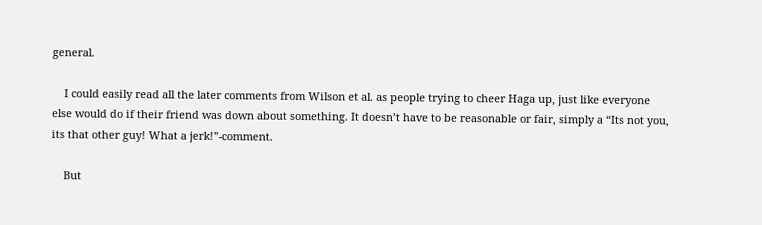general.

    I could easily read all the later comments from Wilson et al. as people trying to cheer Haga up, just like everyone else would do if their friend was down about something. It doesn’t have to be reasonable or fair, simply a “Its not you, its that other guy! What a jerk!”-comment.

    But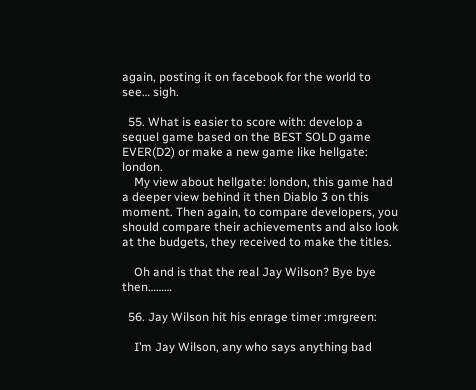again, posting it on facebook for the world to see… sigh.

  55. What is easier to score with: develop a sequel game based on the BEST SOLD game EVER(D2) or make a new game like hellgate: london.
    My view about hellgate: london, this game had a deeper view behind it then Diablo 3 on this moment. Then again, to compare developers, you should compare their achievements and also look at the budgets, they received to make the titles.

    Oh and is that the real Jay Wilson? Bye bye then………

  56. Jay Wilson hit his enrage timer :mrgreen:

    I’m Jay Wilson, any who says anything bad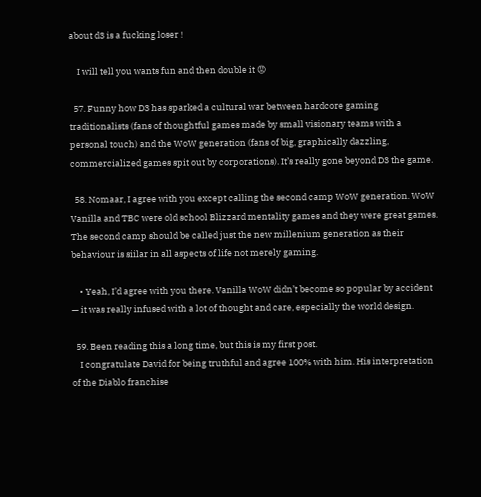about d3 is a fucking loser !

    I will tell you wants fun and then double it 😡

  57. Funny how D3 has sparked a cultural war between hardcore gaming traditionalists (fans of thoughtful games made by small visionary teams with a personal touch) and the WoW generation (fans of big, graphically dazzling, commercialized games spit out by corporations). It’s really gone beyond D3 the game.

  58. Nomaar, I agree with you except calling the second camp WoW generation. WoW Vanilla and TBC were old school Blizzard mentality games and they were great games. The second camp should be called just the new millenium generation as their behaviour is siilar in all aspects of life not merely gaming.

    • Yeah, I’d agree with you there. Vanilla WoW didn’t become so popular by accident — it was really infused with a lot of thought and care, especially the world design.

  59. Been reading this a long time, but this is my first post.
    I congratulate David for being truthful and agree 100% with him. His interpretation of the Diablo franchise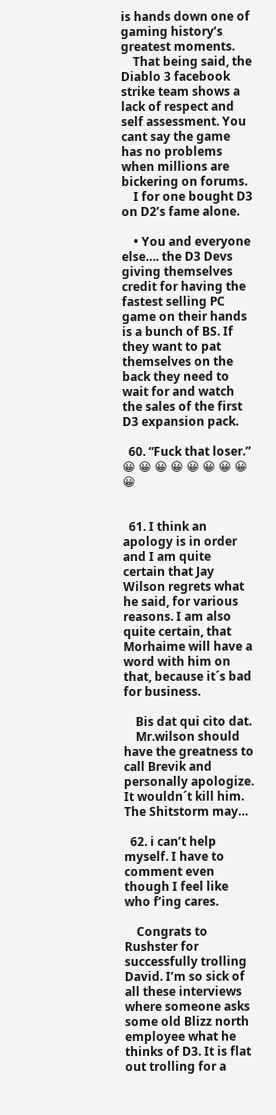is hands down one of gaming history’s greatest moments.
    That being said, the Diablo 3 facebook strike team shows a lack of respect and self assessment. You cant say the game has no problems when millions are bickering on forums.
    I for one bought D3 on D2’s fame alone.

    • You and everyone else…. the D3 Devs giving themselves credit for having the fastest selling PC game on their hands is a bunch of BS. If they want to pat themselves on the back they need to wait for and watch the sales of the first D3 expansion pack.

  60. “Fuck that loser.” 😀 😀 😀 😀 😀 😀 😀 😀 😀


  61. I think an apology is in order and I am quite certain that Jay Wilson regrets what he said, for various reasons. I am also quite certain, that Morhaime will have a word with him on that, because it´s bad for business.

    Bis dat qui cito dat.
    Mr.wilson should have the greatness to call Brevik and personally apologize. It wouldn´t kill him. The Shitstorm may…

  62. i can’t help myself. I have to comment even though I feel like who f’ing cares.

    Congrats to Rushster for successfully trolling David. I’m so sick of all these interviews where someone asks some old Blizz north employee what he thinks of D3. It is flat out trolling for a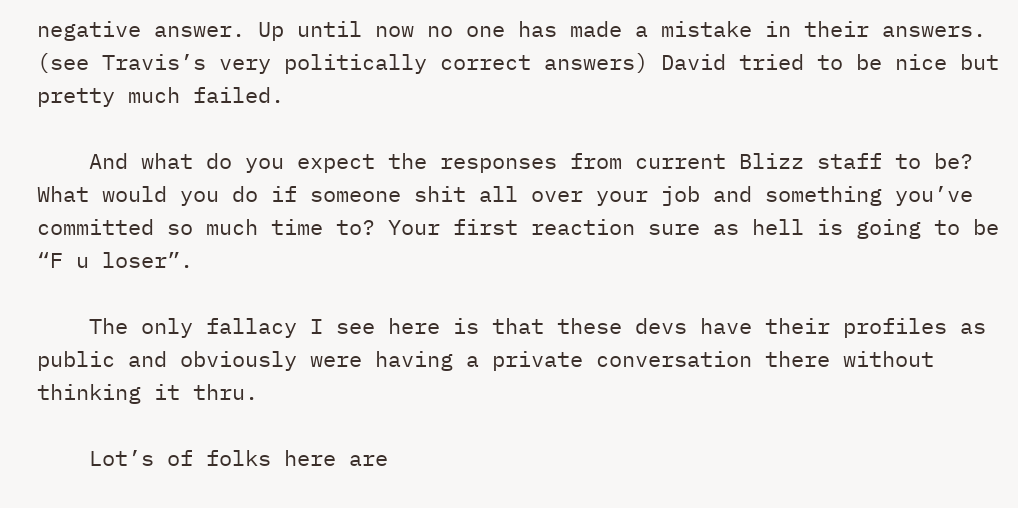negative answer. Up until now no one has made a mistake in their answers. (see Travis’s very politically correct answers) David tried to be nice but pretty much failed.

    And what do you expect the responses from current Blizz staff to be? What would you do if someone shit all over your job and something you’ve committed so much time to? Your first reaction sure as hell is going to be “F u loser”.

    The only fallacy I see here is that these devs have their profiles as public and obviously were having a private conversation there without thinking it thru.

    Lot’s of folks here are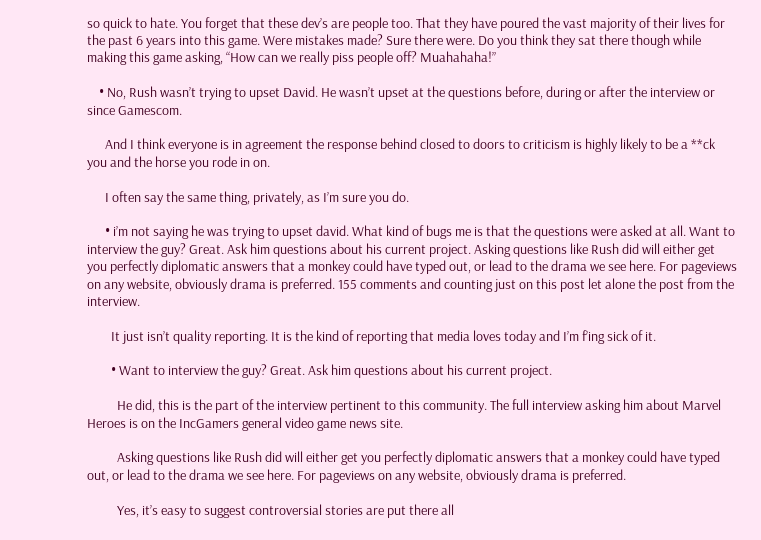so quick to hate. You forget that these dev’s are people too. That they have poured the vast majority of their lives for the past 6 years into this game. Were mistakes made? Sure there were. Do you think they sat there though while making this game asking, “How can we really piss people off? Muahahaha!”

    • No, Rush wasn’t trying to upset David. He wasn’t upset at the questions before, during or after the interview or since Gamescom.

      And I think everyone is in agreement the response behind closed to doors to criticism is highly likely to be a **ck you and the horse you rode in on.

      I often say the same thing, privately, as I’m sure you do.

      • i’m not saying he was trying to upset david. What kind of bugs me is that the questions were asked at all. Want to interview the guy? Great. Ask him questions about his current project. Asking questions like Rush did will either get you perfectly diplomatic answers that a monkey could have typed out, or lead to the drama we see here. For pageviews on any website, obviously drama is preferred. 155 comments and counting just on this post let alone the post from the interview.

        It just isn’t quality reporting. It is the kind of reporting that media loves today and I’m f’ing sick of it.

        • Want to interview the guy? Great. Ask him questions about his current project.

          He did, this is the part of the interview pertinent to this community. The full interview asking him about Marvel Heroes is on the IncGamers general video game news site.

          Asking questions like Rush did will either get you perfectly diplomatic answers that a monkey could have typed out, or lead to the drama we see here. For pageviews on any website, obviously drama is preferred.

          Yes, it’s easy to suggest controversial stories are put there all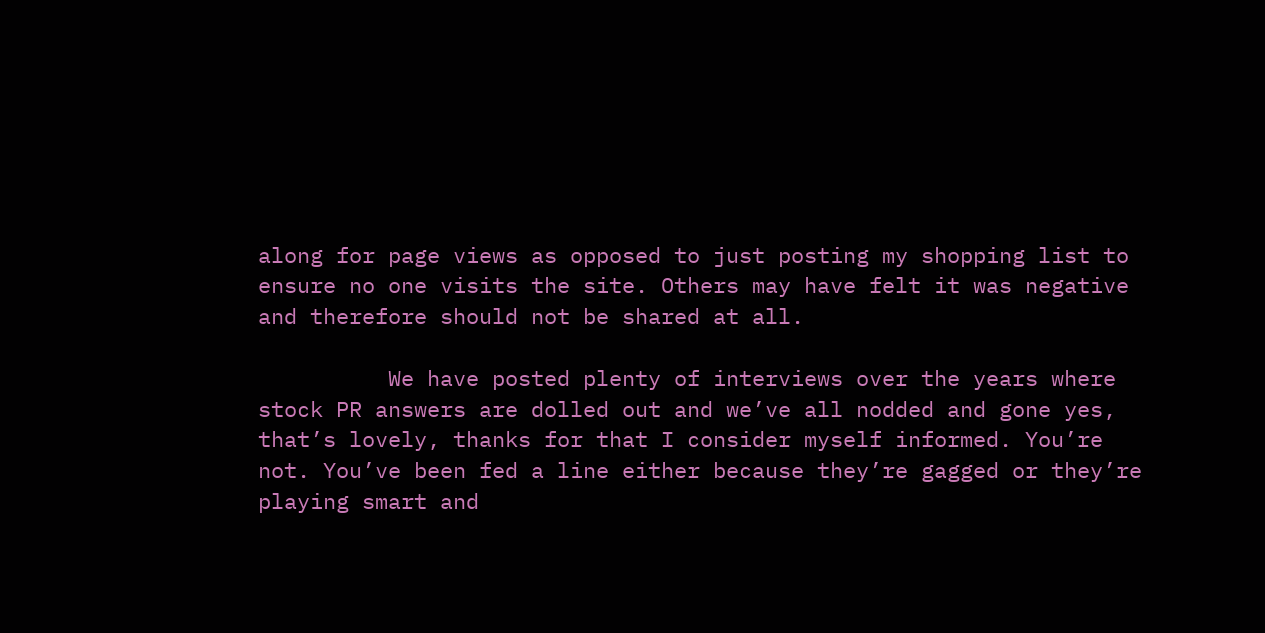along for page views as opposed to just posting my shopping list to ensure no one visits the site. Others may have felt it was negative and therefore should not be shared at all.

          We have posted plenty of interviews over the years where stock PR answers are dolled out and we’ve all nodded and gone yes, that’s lovely, thanks for that I consider myself informed. You’re not. You’ve been fed a line either because they’re gagged or they’re playing smart and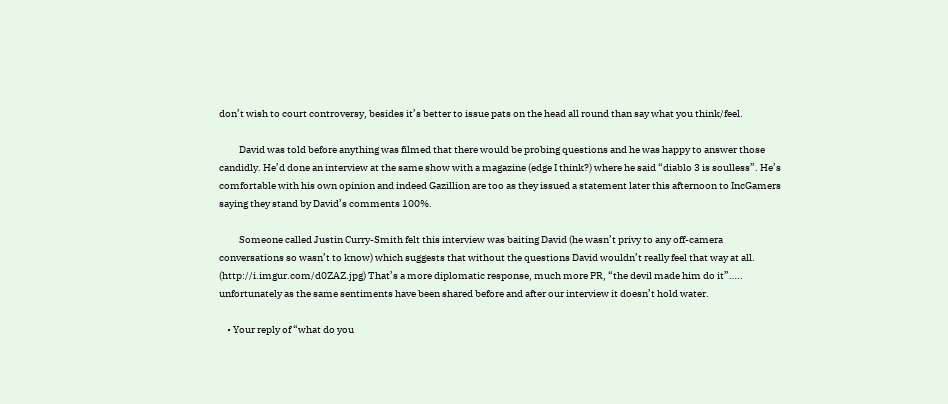don’t wish to court controversy, besides it’s better to issue pats on the head all round than say what you think/feel.

          David was told before anything was filmed that there would be probing questions and he was happy to answer those candidly. He’d done an interview at the same show with a magazine (edge I think?) where he said “diablo 3 is soulless”. He’s comfortable with his own opinion and indeed Gazillion are too as they issued a statement later this afternoon to IncGamers saying they stand by David’s comments 100%.

          Someone called Justin Curry-Smith felt this interview was baiting David (he wasn’t privy to any off-camera conversations so wasn’t to know) which suggests that without the questions David wouldn’t really feel that way at all. (http://i.imgur.com/d0ZAZ.jpg) That’s a more diplomatic response, much more PR, “the devil made him do it”….. unfortunately as the same sentiments have been shared before and after our interview it doesn’t hold water.

    • Your reply of “what do you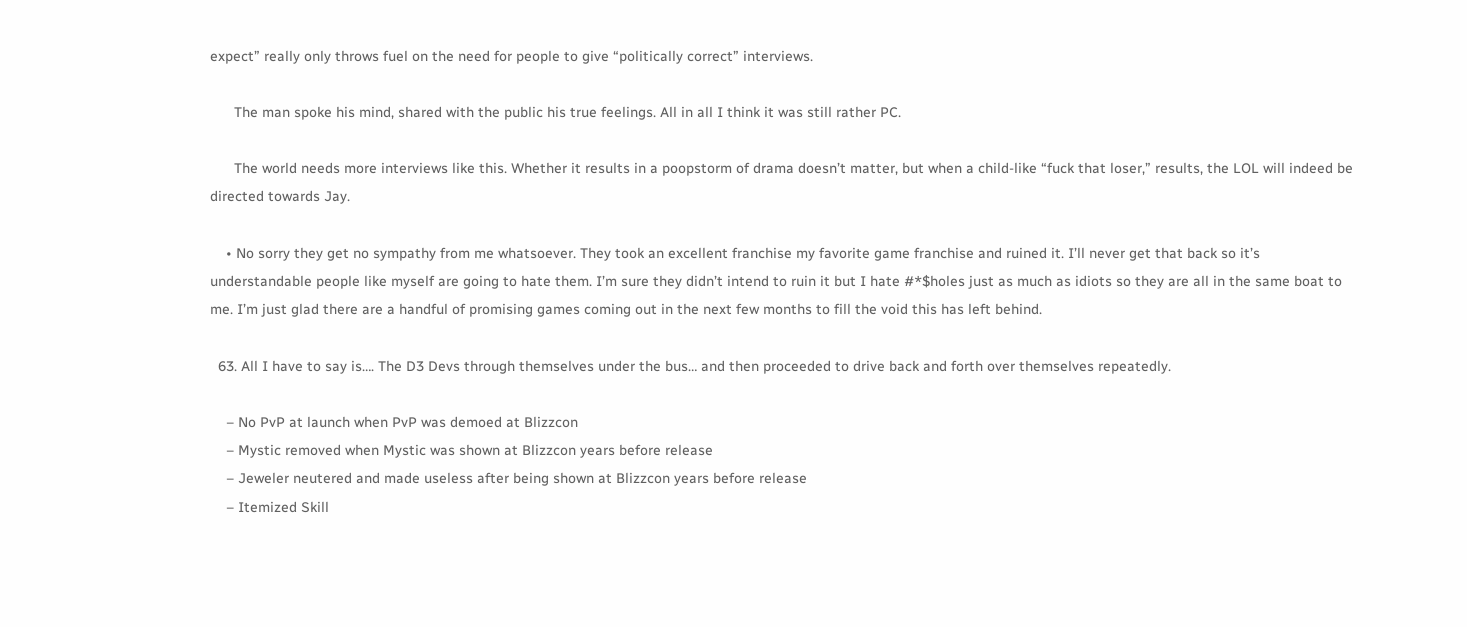expect” really only throws fuel on the need for people to give “politically correct” interviews.

      The man spoke his mind, shared with the public his true feelings. All in all I think it was still rather PC.

      The world needs more interviews like this. Whether it results in a poopstorm of drama doesn’t matter, but when a child-like “fuck that loser,” results, the LOL will indeed be directed towards Jay.

    • No sorry they get no sympathy from me whatsoever. They took an excellent franchise my favorite game franchise and ruined it. I’ll never get that back so it’s understandable people like myself are going to hate them. I’m sure they didn’t intend to ruin it but I hate #*$holes just as much as idiots so they are all in the same boat to me. I’m just glad there are a handful of promising games coming out in the next few months to fill the void this has left behind.

  63. All I have to say is…. The D3 Devs through themselves under the bus… and then proceeded to drive back and forth over themselves repeatedly.

    – No PvP at launch when PvP was demoed at Blizzcon
    – Mystic removed when Mystic was shown at Blizzcon years before release
    – Jeweler neutered and made useless after being shown at Blizzcon years before release
    – Itemized Skill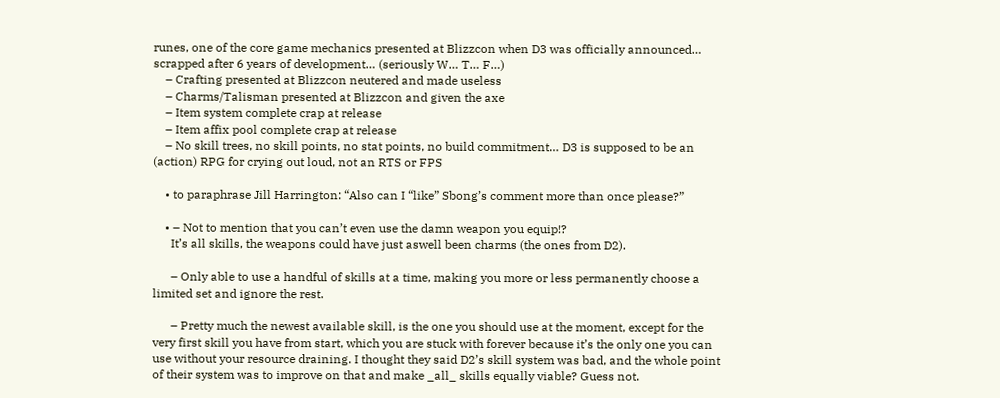runes, one of the core game mechanics presented at Blizzcon when D3 was officially announced… scrapped after 6 years of development… (seriously W… T… F…)
    – Crafting presented at Blizzcon neutered and made useless
    – Charms/Talisman presented at Blizzcon and given the axe
    – Item system complete crap at release
    – Item affix pool complete crap at release
    – No skill trees, no skill points, no stat points, no build commitment… D3 is supposed to be an (action) RPG for crying out loud, not an RTS or FPS

    • to paraphrase Jill Harrington: “Also can I “like” Sbong’s comment more than once please?”

    • – Not to mention that you can’t even use the damn weapon you equip!?
      It’s all skills, the weapons could have just aswell been charms (the ones from D2).

      – Only able to use a handful of skills at a time, making you more or less permanently choose a limited set and ignore the rest.

      – Pretty much the newest available skill, is the one you should use at the moment, except for the very first skill you have from start, which you are stuck with forever because it’s the only one you can use without your resource draining. I thought they said D2’s skill system was bad, and the whole point of their system was to improve on that and make _all_ skills equally viable? Guess not.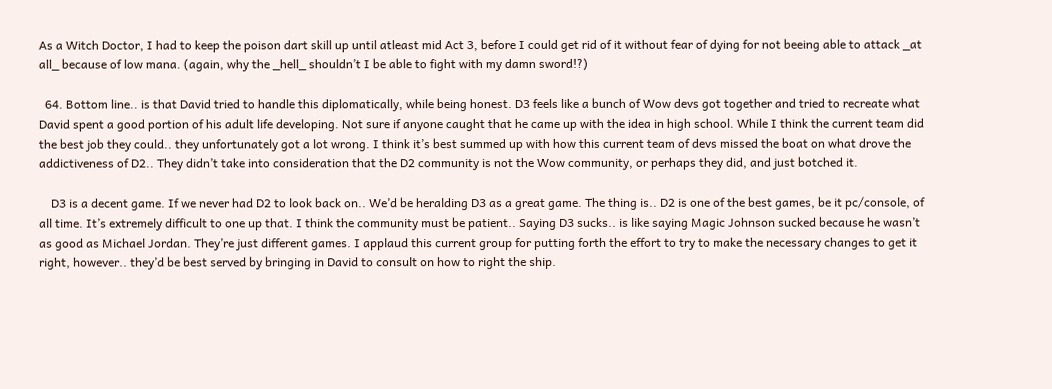As a Witch Doctor, I had to keep the poison dart skill up until atleast mid Act 3, before I could get rid of it without fear of dying for not beeing able to attack _at all_ because of low mana. (again, why the _hell_ shouldn’t I be able to fight with my damn sword!?)

  64. Bottom line.. is that David tried to handle this diplomatically, while being honest. D3 feels like a bunch of Wow devs got together and tried to recreate what David spent a good portion of his adult life developing. Not sure if anyone caught that he came up with the idea in high school. While I think the current team did the best job they could.. they unfortunately got a lot wrong. I think it’s best summed up with how this current team of devs missed the boat on what drove the addictiveness of D2.. They didn’t take into consideration that the D2 community is not the Wow community, or perhaps they did, and just botched it.

    D3 is a decent game. If we never had D2 to look back on.. We’d be heralding D3 as a great game. The thing is.. D2 is one of the best games, be it pc/console, of all time. It’s extremely difficult to one up that. I think the community must be patient.. Saying D3 sucks.. is like saying Magic Johnson sucked because he wasn’t as good as Michael Jordan. They’re just different games. I applaud this current group for putting forth the effort to try to make the necessary changes to get it right, however.. they’d be best served by bringing in David to consult on how to right the ship.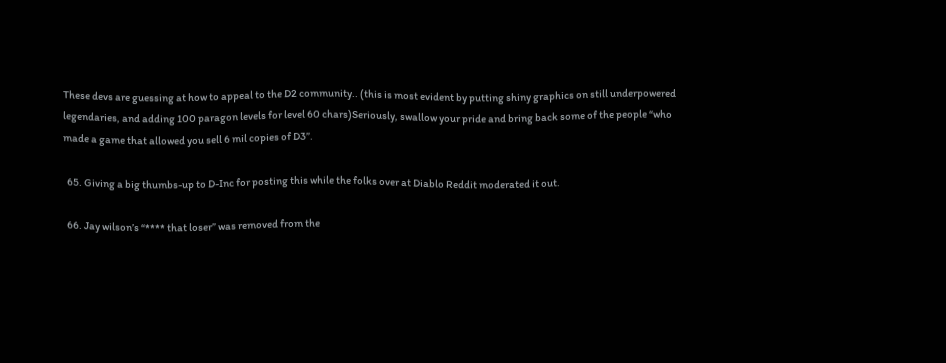These devs are guessing at how to appeal to the D2 community.. (this is most evident by putting shiny graphics on still underpowered legendaries, and adding 100 paragon levels for level 60 chars)Seriously, swallow your pride and bring back some of the people “who made a game that allowed you sell 6 mil copies of D3”.

  65. Giving a big thumbs-up to D-Inc for posting this while the folks over at Diablo Reddit moderated it out.

  66. Jay wilson’s “**** that loser” was removed from the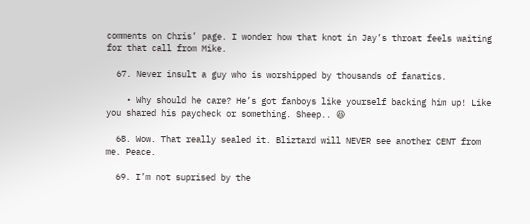comments on Chris’ page. I wonder how that knot in Jay’s throat feels waiting for that call from Mike.

  67. Never insult a guy who is worshipped by thousands of fanatics.

    • Why should he care? He’s got fanboys like yourself backing him up! Like you shared his paycheck or something. Sheep.. 😆

  68. Wow. That really sealed it. Bliztard will NEVER see another CENT from me. Peace.

  69. I’m not suprised by the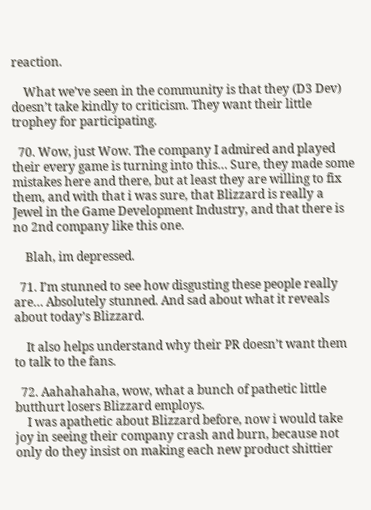reaction.

    What we’ve seen in the community is that they (D3 Dev) doesn’t take kindly to criticism. They want their little trophey for participating.

  70. Wow, just Wow. The company I admired and played their every game is turning into this… Sure, they made some mistakes here and there, but at least they are willing to fix them, and with that i was sure, that Blizzard is really a Jewel in the Game Development Industry, and that there is no 2nd company like this one.

    Blah, im depressed.

  71. I’m stunned to see how disgusting these people really are… Absolutely stunned. And sad about what it reveals about today’s Blizzard.

    It also helps understand why their PR doesn’t want them to talk to the fans.

  72. Aahahahaha, wow, what a bunch of pathetic little butthurt losers Blizzard employs.
    I was apathetic about Blizzard before, now i would take joy in seeing their company crash and burn, because not only do they insist on making each new product shittier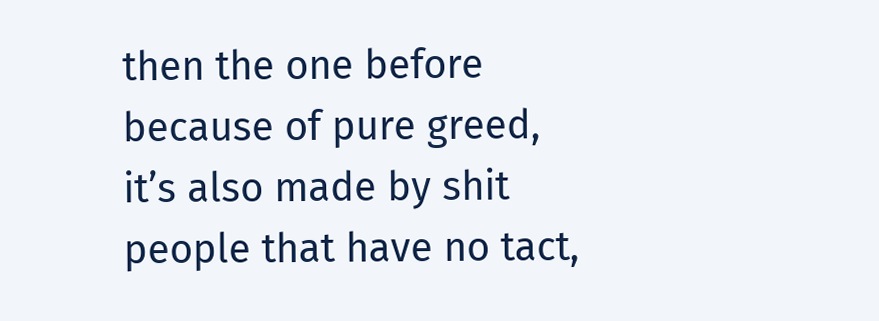then the one before because of pure greed, it’s also made by shit people that have no tact,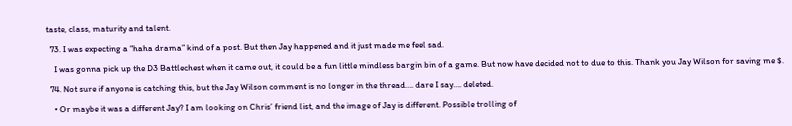taste, class, maturity and talent.

  73. I was expecting a “haha drama” kind of a post. But then Jay happened and it just made me feel sad.

    I was gonna pick up the D3 Battlechest when it came out, it could be a fun little mindless bargin bin of a game. But now have decided not to due to this. Thank you Jay Wilson for saving me $.

  74. Not sure if anyone is catching this, but the Jay Wilson comment is no longer in the thread…. dare I say…. deleted.

    • Or maybe it was a different Jay? I am looking on Chris’ friend list, and the image of Jay is different. Possible trolling of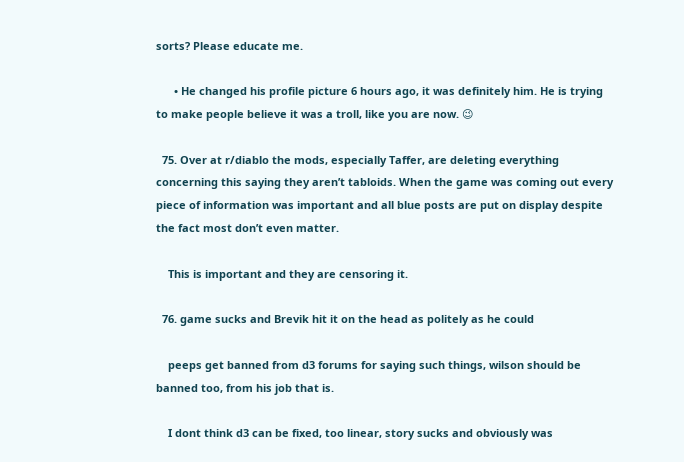sorts? Please educate me.

      • He changed his profile picture 6 hours ago, it was definitely him. He is trying to make people believe it was a troll, like you are now. 😉

  75. Over at r/diablo the mods, especially Taffer, are deleting everything concerning this saying they aren’t tabloids. When the game was coming out every piece of information was important and all blue posts are put on display despite the fact most don’t even matter.

    This is important and they are censoring it.

  76. game sucks and Brevik hit it on the head as politely as he could

    peeps get banned from d3 forums for saying such things, wilson should be banned too, from his job that is.

    I dont think d3 can be fixed, too linear, story sucks and obviously was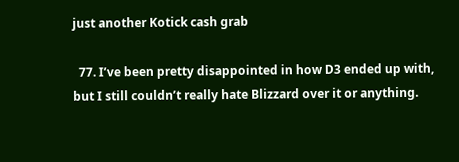just another Kotick cash grab

  77. I’ve been pretty disappointed in how D3 ended up with, but I still couldn’t really hate Blizzard over it or anything.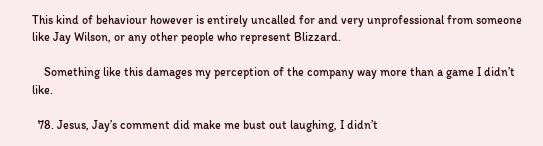This kind of behaviour however is entirely uncalled for and very unprofessional from someone like Jay Wilson, or any other people who represent Blizzard.

    Something like this damages my perception of the company way more than a game I didn’t like.

  78. Jesus, Jay’s comment did make me bust out laughing, I didn’t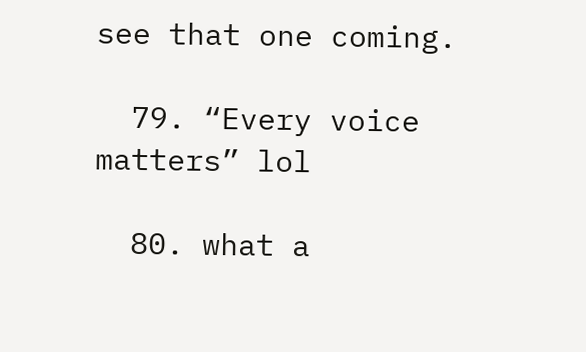see that one coming.

  79. “Every voice matters” lol

  80. what a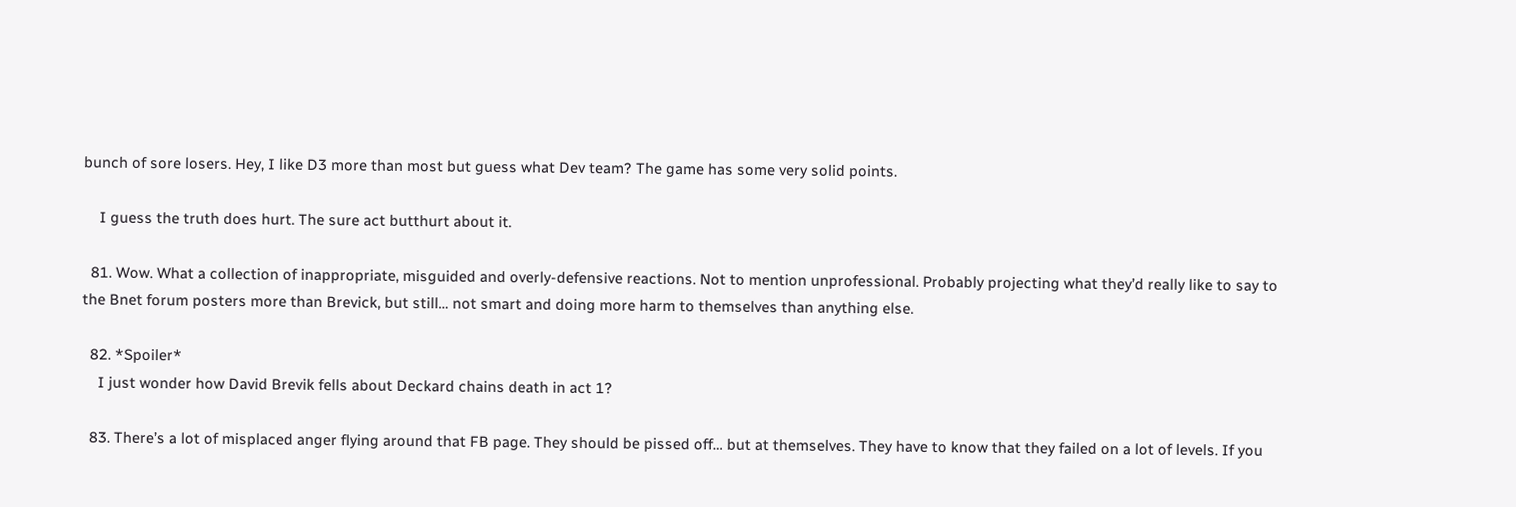bunch of sore losers. Hey, I like D3 more than most but guess what Dev team? The game has some very solid points.

    I guess the truth does hurt. The sure act butthurt about it.

  81. Wow. What a collection of inappropriate, misguided and overly-defensive reactions. Not to mention unprofessional. Probably projecting what they’d really like to say to the Bnet forum posters more than Brevick, but still… not smart and doing more harm to themselves than anything else.

  82. *Spoiler*
    I just wonder how David Brevik fells about Deckard chains death in act 1?

  83. There’s a lot of misplaced anger flying around that FB page. They should be pissed off… but at themselves. They have to know that they failed on a lot of levels. If you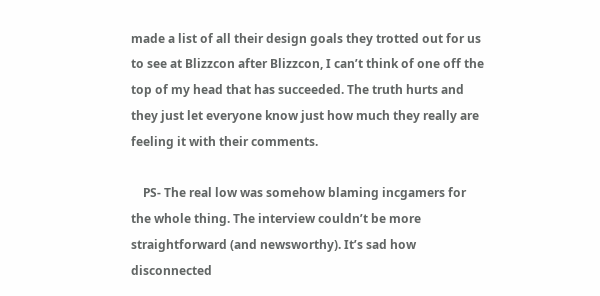made a list of all their design goals they trotted out for us to see at Blizzcon after Blizzcon, I can’t think of one off the top of my head that has succeeded. The truth hurts and they just let everyone know just how much they really are feeling it with their comments.

    PS- The real low was somehow blaming incgamers for the whole thing. The interview couldn’t be more straightforward (and newsworthy). It’s sad how disconnected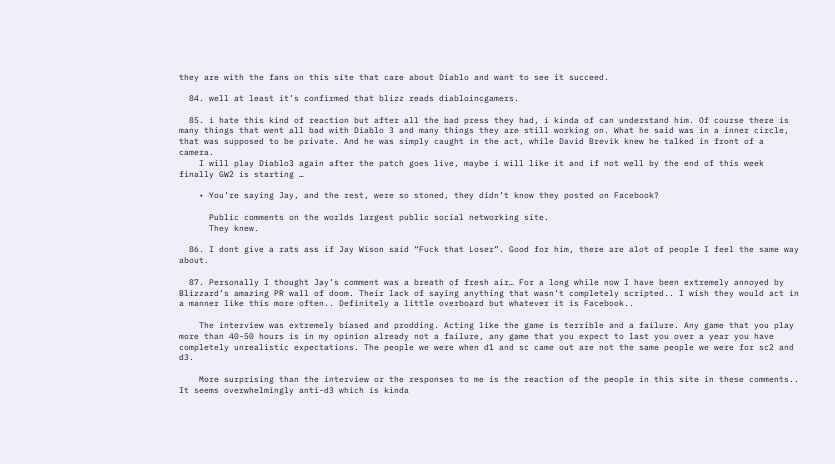they are with the fans on this site that care about Diablo and want to see it succeed.

  84. well at least it’s confirmed that blizz reads diabloincgamers.

  85. i hate this kind of reaction but after all the bad press they had, i kinda of can understand him. Of course there is many things that went all bad with Diablo 3 and many things they are still working on. What he said was in a inner circle, that was supposed to be private. And he was simply caught in the act, while David Brevik knew he talked in front of a camera.
    I will play Diablo3 again after the patch goes live, maybe i will like it and if not well by the end of this week finally GW2 is starting …

    • You’re saying Jay, and the rest, were so stoned, they didn’t know they posted on Facebook?

      Public comments on the worlds largest public social networking site.
      They knew.

  86. I dont give a rats ass if Jay Wison said “Fuck that Loser”. Good for him, there are alot of people I feel the same way about.

  87. Personally I thought Jay’s comment was a breath of fresh air… For a long while now I have been extremely annoyed by Blizzard’s amazing PR wall of doom. Their lack of saying anything that wasn’t completely scripted.. I wish they would act in a manner like this more often.. Definitely a little overboard but whatever it is Facebook..

    The interview was extremely biased and prodding. Acting like the game is terrible and a failure. Any game that you play more than 40-50 hours is in my opinion already not a failure, any game that you expect to last you over a year you have completely unrealistic expectations. The people we were when d1 and sc came out are not the same people we were for sc2 and d3.

    More surprising than the interview or the responses to me is the reaction of the people in this site in these comments.. It seems overwhelmingly anti-d3 which is kinda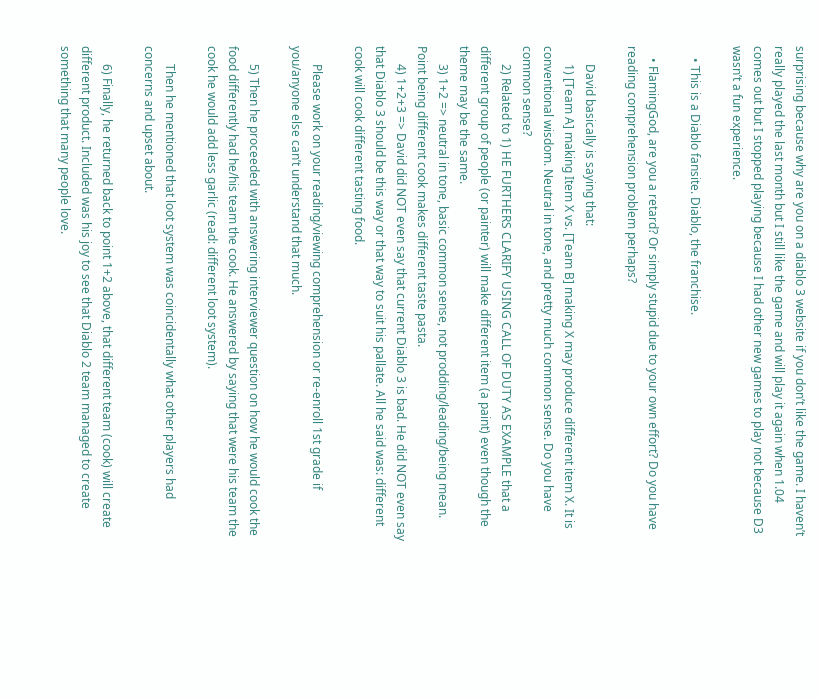surprising because why are you on a diablo 3 website if you don’t like the game. I haven’t really played the last month but I still like the game and will play it again when 1.04 comes out but I stopped playing because I had other new games to play not because D3 wasn’t a fun experience.

    • This is a Diablo fansite. Diablo, the franchise.

    • FlamingGod, are you a retard? Or simply stupid due to your own effort? Do you have reading comprehension problem perhaps?

      David basically is saying that:
      1) [Team A] making Item X vs. [Team B] making X may produce different item X. It is conventional wisdom. Neutral in tone, and pretty much common sense. Do you have common sense?
      2) Related to 1) HE FURTHERS CLARIFY USING CALL OF DUTY AS EXAMPLE that a different group of people (or painter) will make different item (a paint) even though the theme may be the same.
      3) 1+2 => neutral in tone, basic common sense, not prodding/leading/being mean. Point being different cook makes different taste pasta.
      4) 1+2+3 => David did NOT even say that current Diablo 3 is bad. He did NOT even say that Diablo 3 should be this way or that way to suit his pallate. All he said was: different cook will cook different tasting food.

      Please work on your reading/viewing comprehension or re-enroll 1st grade if you/anyone else can’t understand that much.

      5) Then he proceeded with answering interviewer question on how he would cook the food differently had he/his team the cook. He answered by saying that were his team the cook he would add less garlic (read: different loot system).

      Then he mentioned that loot system was coincidentally what other players had concerns and upset about.

      6) Finally, he returned back to point 1+2 above, that different team (cook) will create different product. Included was his joy to see that Diablo 2 team managed to create something that many people love.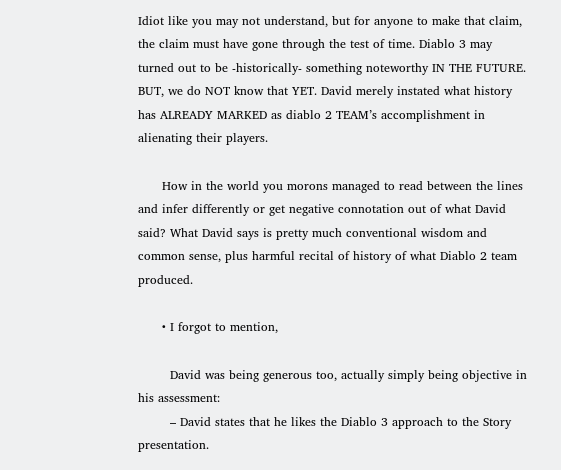Idiot like you may not understand, but for anyone to make that claim, the claim must have gone through the test of time. Diablo 3 may turned out to be -historically- something noteworthy IN THE FUTURE. BUT, we do NOT know that YET. David merely instated what history has ALREADY MARKED as diablo 2 TEAM’s accomplishment in alienating their players.

      How in the world you morons managed to read between the lines and infer differently or get negative connotation out of what David said? What David says is pretty much conventional wisdom and common sense, plus harmful recital of history of what Diablo 2 team produced.

      • I forgot to mention,

        David was being generous too, actually simply being objective in his assessment:
        – David states that he likes the Diablo 3 approach to the Story presentation.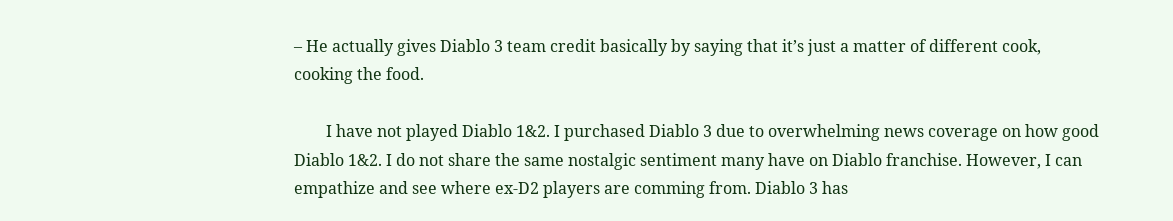– He actually gives Diablo 3 team credit basically by saying that it’s just a matter of different cook, cooking the food.

        I have not played Diablo 1&2. I purchased Diablo 3 due to overwhelming news coverage on how good Diablo 1&2. I do not share the same nostalgic sentiment many have on Diablo franchise. However, I can empathize and see where ex-D2 players are comming from. Diablo 3 has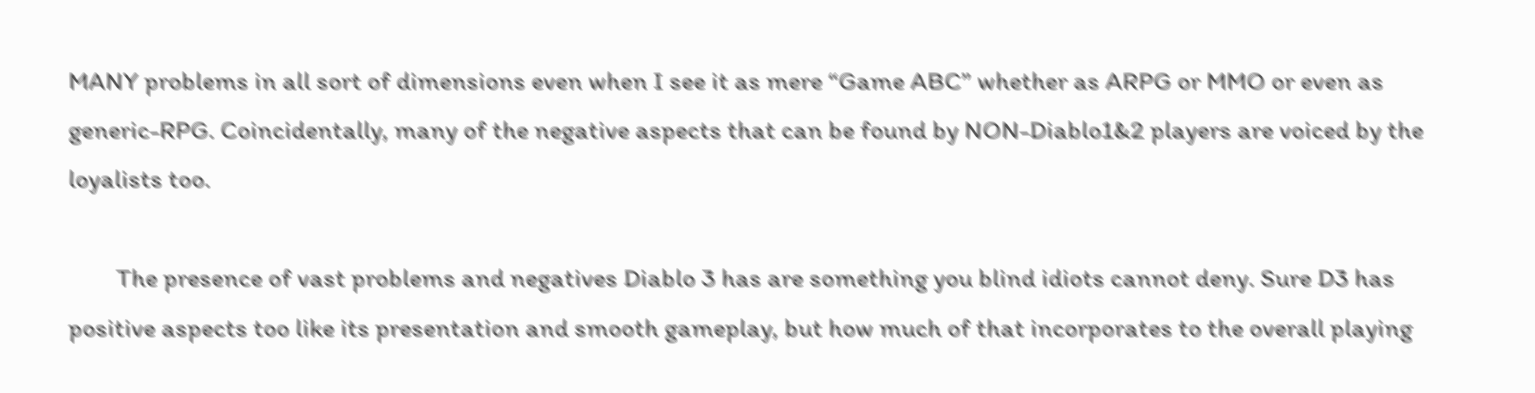MANY problems in all sort of dimensions even when I see it as mere “Game ABC” whether as ARPG or MMO or even as generic-RPG. Coincidentally, many of the negative aspects that can be found by NON-Diablo1&2 players are voiced by the loyalists too.

        The presence of vast problems and negatives Diablo 3 has are something you blind idiots cannot deny. Sure D3 has positive aspects too like its presentation and smooth gameplay, but how much of that incorporates to the overall playing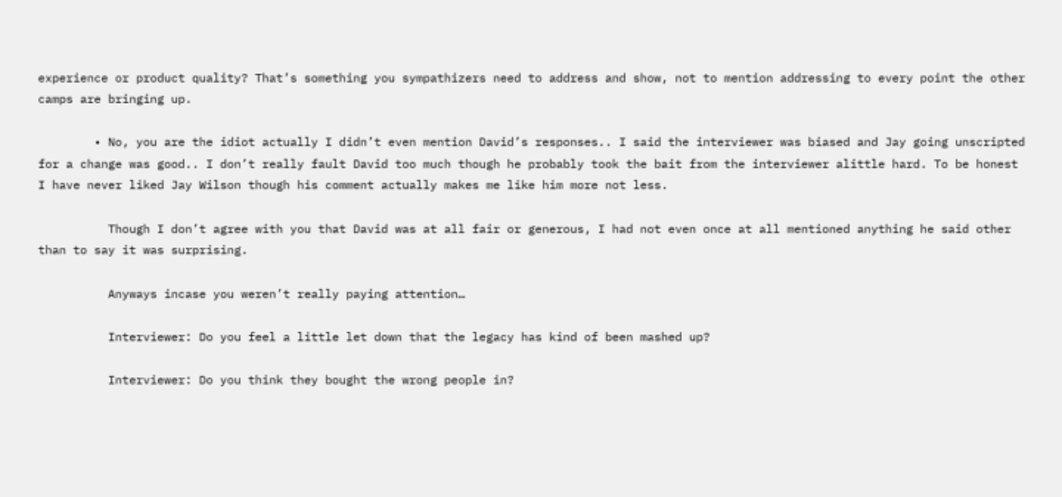experience or product quality? That’s something you sympathizers need to address and show, not to mention addressing to every point the other camps are bringing up.

        • No, you are the idiot actually I didn’t even mention David’s responses.. I said the interviewer was biased and Jay going unscripted for a change was good.. I don’t really fault David too much though he probably took the bait from the interviewer alittle hard. To be honest I have never liked Jay Wilson though his comment actually makes me like him more not less.

          Though I don’t agree with you that David was at all fair or generous, I had not even once at all mentioned anything he said other than to say it was surprising.

          Anyways incase you weren’t really paying attention…

          Interviewer: Do you feel a little let down that the legacy has kind of been mashed up?

          Interviewer: Do you think they bought the wrong people in?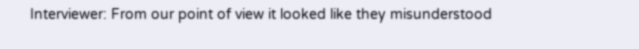Interviewer: From our point of view it looked like they misunderstood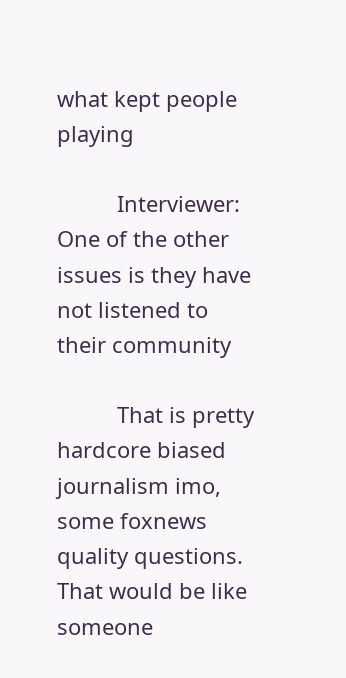what kept people playing

          Interviewer: One of the other issues is they have not listened to their community

          That is pretty hardcore biased journalism imo, some foxnews quality questions. That would be like someone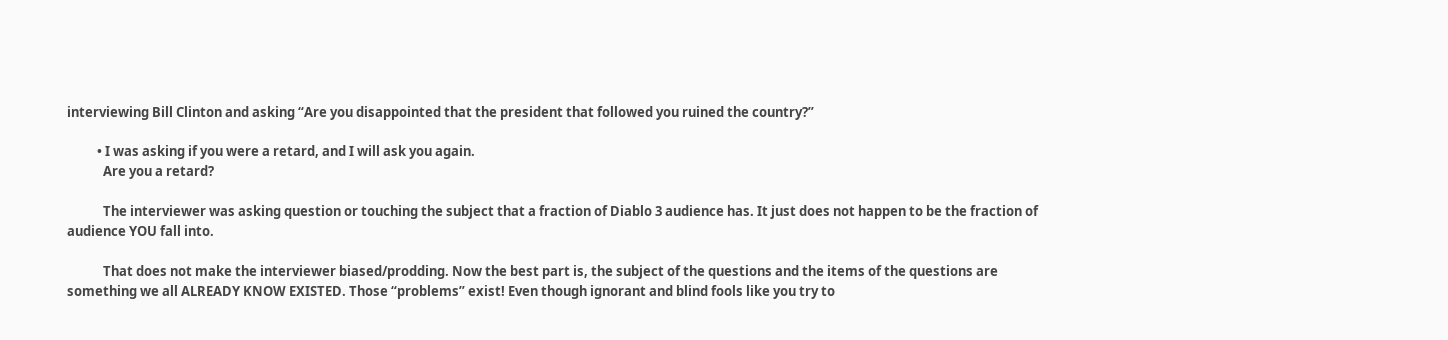interviewing Bill Clinton and asking “Are you disappointed that the president that followed you ruined the country?”

          • I was asking if you were a retard, and I will ask you again.
            Are you a retard?

            The interviewer was asking question or touching the subject that a fraction of Diablo 3 audience has. It just does not happen to be the fraction of audience YOU fall into.

            That does not make the interviewer biased/prodding. Now the best part is, the subject of the questions and the items of the questions are something we all ALREADY KNOW EXISTED. Those “problems” exist! Even though ignorant and blind fools like you try to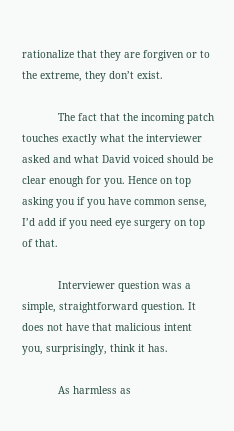rationalize that they are forgiven or to the extreme, they don’t exist.

            The fact that the incoming patch touches exactly what the interviewer asked and what David voiced should be clear enough for you. Hence on top asking you if you have common sense, I’d add if you need eye surgery on top of that.

            Interviewer question was a simple, straightforward question. It does not have that malicious intent you, surprisingly, think it has.

            As harmless as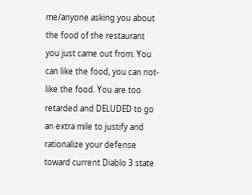me/anyone asking you about the food of the restaurant you just came out from. You can like the food, you can not-like the food. You are too retarded and DELUDED to go an extra mile to justify and rationalize your defense toward current Diablo 3 state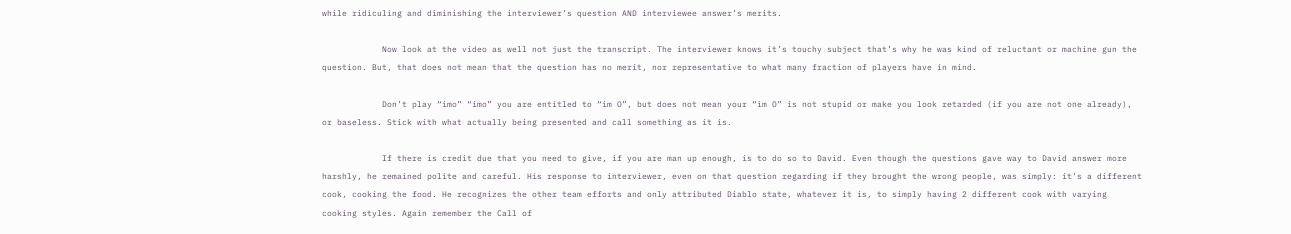while ridiculing and diminishing the interviewer’s question AND interviewee answer’s merits.

            Now look at the video as well not just the transcript. The interviewer knows it’s touchy subject that’s why he was kind of reluctant or machine gun the question. But, that does not mean that the question has no merit, nor representative to what many fraction of players have in mind.

            Don’t play “imo” “imo” you are entitled to “im O”, but does not mean your “im O” is not stupid or make you look retarded (if you are not one already), or baseless. Stick with what actually being presented and call something as it is.

            If there is credit due that you need to give, if you are man up enough, is to do so to David. Even though the questions gave way to David answer more harshly, he remained polite and careful. His response to interviewer, even on that question regarding if they brought the wrong people, was simply: it’s a different cook, cooking the food. He recognizes the other team efforts and only attributed Diablo state, whatever it is, to simply having 2 different cook with varying cooking styles. Again remember the Call of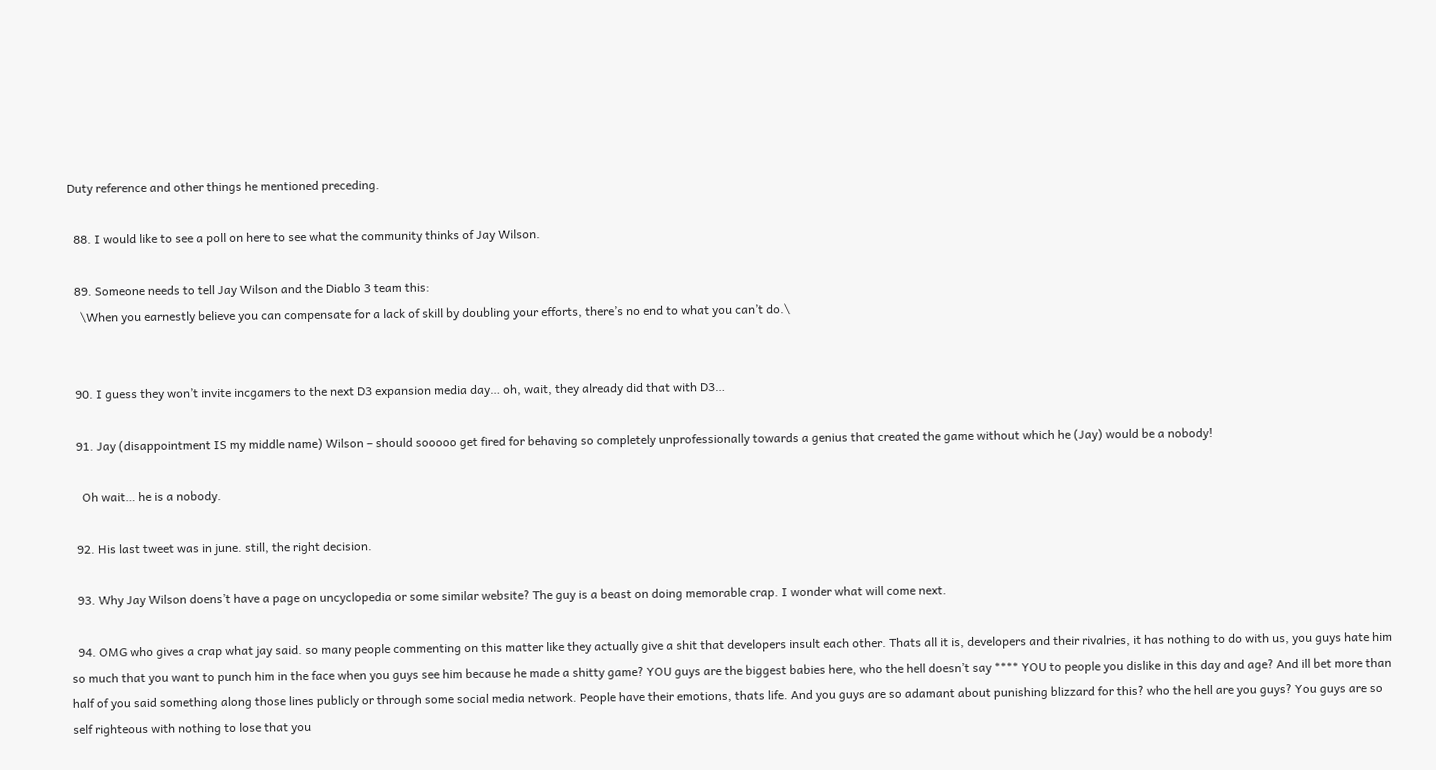Duty reference and other things he mentioned preceding.

  88. I would like to see a poll on here to see what the community thinks of Jay Wilson.

  89. Someone needs to tell Jay Wilson and the Diablo 3 team this:
    \When you earnestly believe you can compensate for a lack of skill by doubling your efforts, there’s no end to what you can’t do.\


  90. I guess they won’t invite incgamers to the next D3 expansion media day… oh, wait, they already did that with D3…

  91. Jay (disappointment IS my middle name) Wilson – should sooooo get fired for behaving so completely unprofessionally towards a genius that created the game without which he (Jay) would be a nobody!

    Oh wait… he is a nobody.

  92. His last tweet was in june. still, the right decision.

  93. Why Jay Wilson doens’t have a page on uncyclopedia or some similar website? The guy is a beast on doing memorable crap. I wonder what will come next.

  94. OMG who gives a crap what jay said. so many people commenting on this matter like they actually give a shit that developers insult each other. Thats all it is, developers and their rivalries, it has nothing to do with us, you guys hate him so much that you want to punch him in the face when you guys see him because he made a shitty game? YOU guys are the biggest babies here, who the hell doesn’t say **** YOU to people you dislike in this day and age? And ill bet more than half of you said something along those lines publicly or through some social media network. People have their emotions, thats life. And you guys are so adamant about punishing blizzard for this? who the hell are you guys? You guys are so self righteous with nothing to lose that you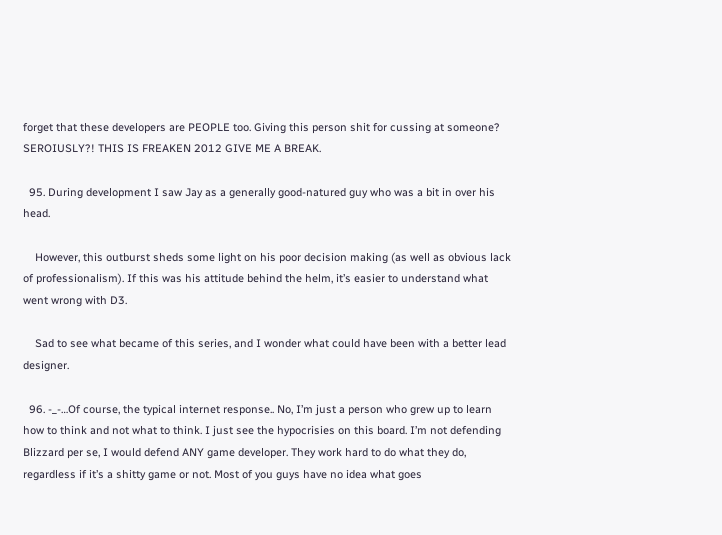forget that these developers are PEOPLE too. Giving this person shit for cussing at someone? SEROIUSLY?! THIS IS FREAKEN 2012 GIVE ME A BREAK.

  95. During development I saw Jay as a generally good-natured guy who was a bit in over his head.

    However, this outburst sheds some light on his poor decision making (as well as obvious lack of professionalism). If this was his attitude behind the helm, it’s easier to understand what went wrong with D3.

    Sad to see what became of this series, and I wonder what could have been with a better lead designer.

  96. -_-…Of course, the typical internet response.. No, I’m just a person who grew up to learn how to think and not what to think. I just see the hypocrisies on this board. I’m not defending Blizzard per se, I would defend ANY game developer. They work hard to do what they do, regardless if it’s a shitty game or not. Most of you guys have no idea what goes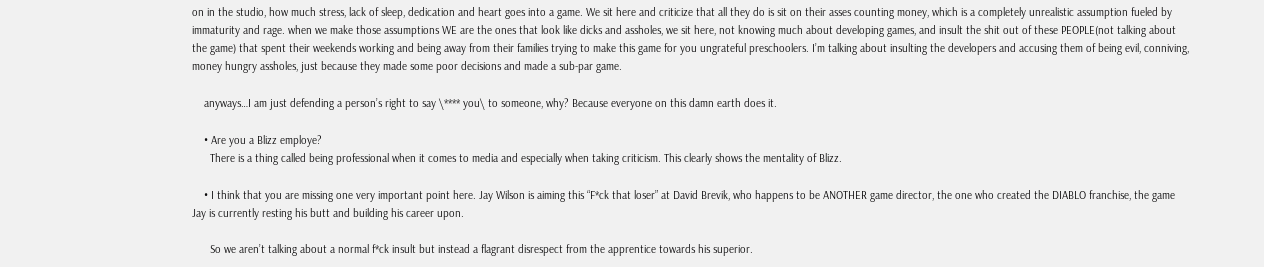on in the studio, how much stress, lack of sleep, dedication and heart goes into a game. We sit here and criticize that all they do is sit on their asses counting money, which is a completely unrealistic assumption fueled by immaturity and rage. when we make those assumptions WE are the ones that look like dicks and assholes, we sit here, not knowing much about developing games, and insult the shit out of these PEOPLE(not talking about the game) that spent their weekends working and being away from their families trying to make this game for you ungrateful preschoolers. I’m talking about insulting the developers and accusing them of being evil, conniving, money hungry assholes, just because they made some poor decisions and made a sub-par game.

    anyways…I am just defending a person’s right to say \**** you\ to someone, why? Because everyone on this damn earth does it.

    • Are you a Blizz employe?
      There is a thing called being professional when it comes to media and especially when taking criticism. This clearly shows the mentality of Blizz.

    • I think that you are missing one very important point here. Jay Wilson is aiming this “F*ck that loser” at David Brevik, who happens to be ANOTHER game director, the one who created the DIABLO franchise, the game Jay is currently resting his butt and building his career upon.

      So we aren’t talking about a normal f*ck insult but instead a flagrant disrespect from the apprentice towards his superior.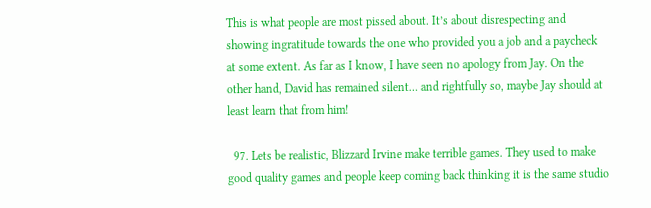This is what people are most pissed about. It’s about disrespecting and showing ingratitude towards the one who provided you a job and a paycheck at some extent. As far as I know, I have seen no apology from Jay. On the other hand, David has remained silent… and rightfully so, maybe Jay should at least learn that from him!

  97. Lets be realistic, Blizzard Irvine make terrible games. They used to make good quality games and people keep coming back thinking it is the same studio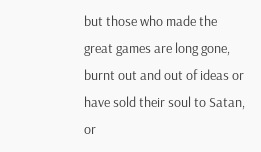but those who made the great games are long gone, burnt out and out of ideas or have sold their soul to Satan, or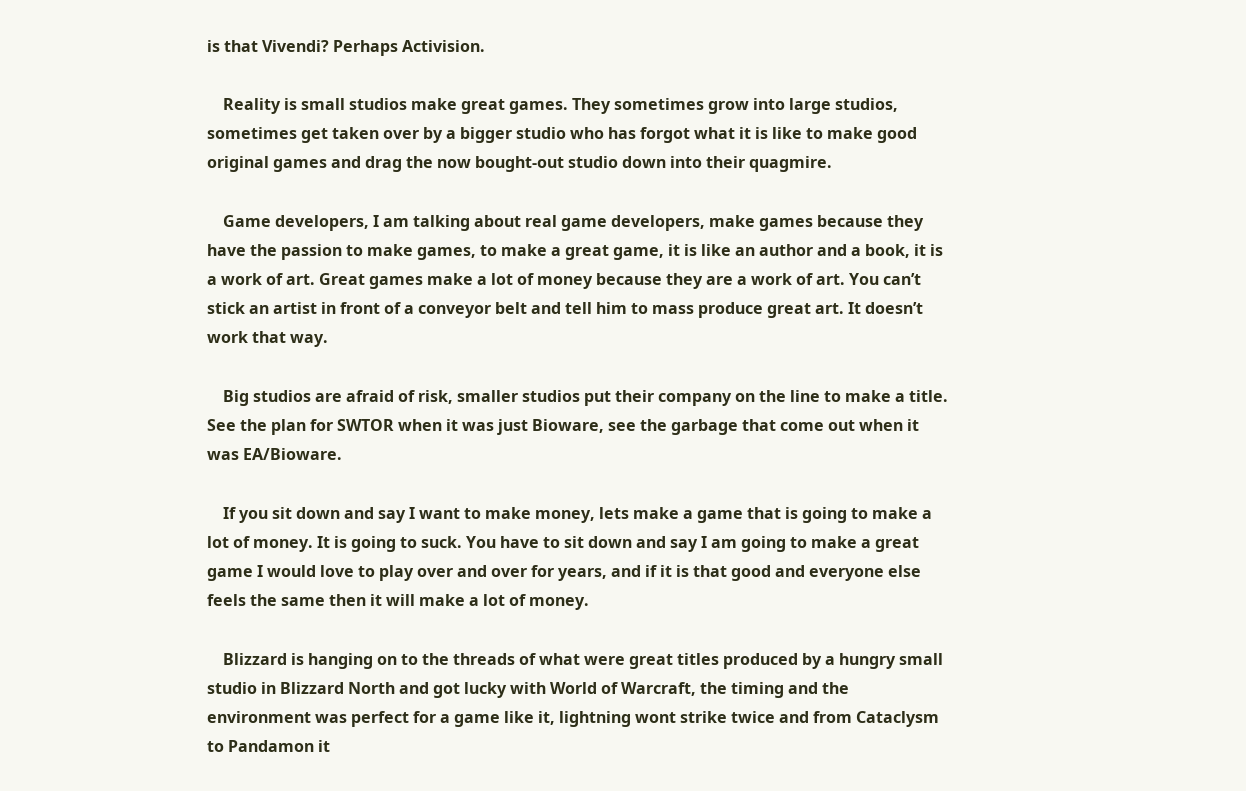is that Vivendi? Perhaps Activision.

    Reality is small studios make great games. They sometimes grow into large studios, sometimes get taken over by a bigger studio who has forgot what it is like to make good original games and drag the now bought-out studio down into their quagmire.

    Game developers, I am talking about real game developers, make games because they have the passion to make games, to make a great game, it is like an author and a book, it is a work of art. Great games make a lot of money because they are a work of art. You can’t stick an artist in front of a conveyor belt and tell him to mass produce great art. It doesn’t work that way.

    Big studios are afraid of risk, smaller studios put their company on the line to make a title. See the plan for SWTOR when it was just Bioware, see the garbage that come out when it was EA/Bioware.

    If you sit down and say I want to make money, lets make a game that is going to make a lot of money. It is going to suck. You have to sit down and say I am going to make a great game I would love to play over and over for years, and if it is that good and everyone else feels the same then it will make a lot of money.

    Blizzard is hanging on to the threads of what were great titles produced by a hungry small studio in Blizzard North and got lucky with World of Warcraft, the timing and the environment was perfect for a game like it, lightning wont strike twice and from Cataclysm to Pandamon it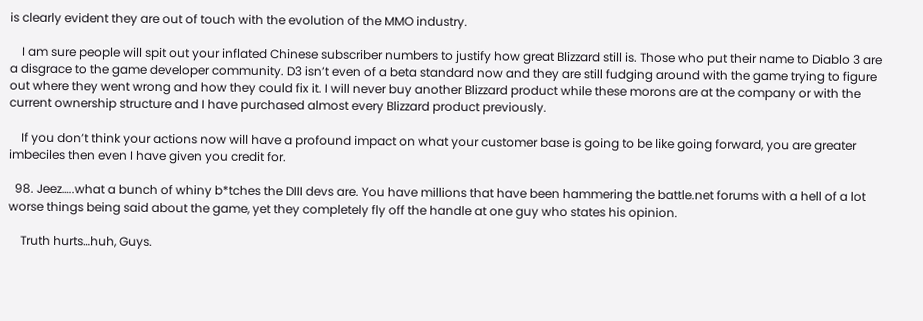is clearly evident they are out of touch with the evolution of the MMO industry.

    I am sure people will spit out your inflated Chinese subscriber numbers to justify how great Blizzard still is. Those who put their name to Diablo 3 are a disgrace to the game developer community. D3 isn’t even of a beta standard now and they are still fudging around with the game trying to figure out where they went wrong and how they could fix it. I will never buy another Blizzard product while these morons are at the company or with the current ownership structure and I have purchased almost every Blizzard product previously.

    If you don’t think your actions now will have a profound impact on what your customer base is going to be like going forward, you are greater imbeciles then even I have given you credit for.

  98. Jeez…..what a bunch of whiny b*tches the DIII devs are. You have millions that have been hammering the battle.net forums with a hell of a lot worse things being said about the game, yet they completely fly off the handle at one guy who states his opinion.

    Truth hurts…huh, Guys.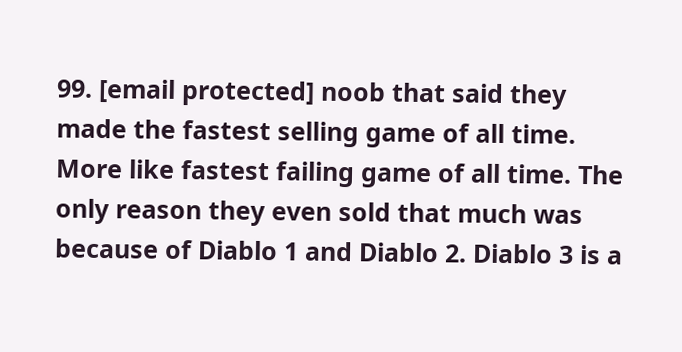99. [email protected] noob that said they made the fastest selling game of all time. More like fastest failing game of all time. The only reason they even sold that much was because of Diablo 1 and Diablo 2. Diablo 3 is a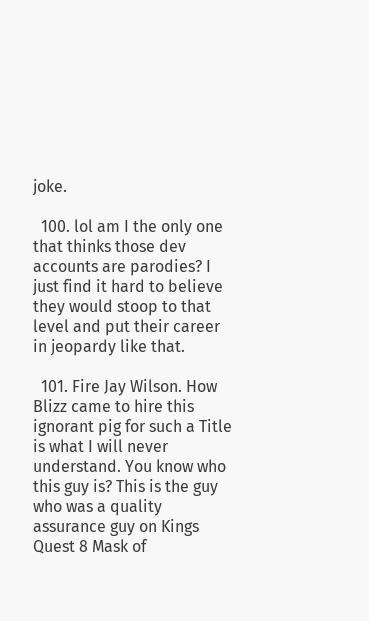joke.

  100. lol am I the only one that thinks those dev accounts are parodies? I just find it hard to believe they would stoop to that level and put their career in jeopardy like that.

  101. Fire Jay Wilson. How Blizz came to hire this ignorant pig for such a Title is what I will never understand. You know who this guy is? This is the guy who was a quality assurance guy on Kings Quest 8 Mask of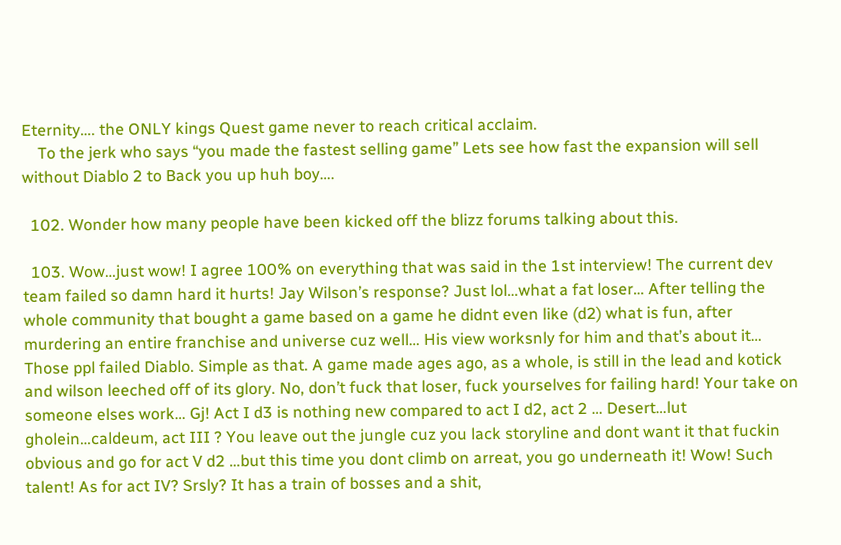Eternity…. the ONLY kings Quest game never to reach critical acclaim.
    To the jerk who says “you made the fastest selling game” Lets see how fast the expansion will sell without Diablo 2 to Back you up huh boy….

  102. Wonder how many people have been kicked off the blizz forums talking about this.

  103. Wow…just wow! I agree 100% on everything that was said in the 1st interview! The current dev team failed so damn hard it hurts! Jay Wilson’s response? Just lol…what a fat loser… After telling the whole community that bought a game based on a game he didnt even like (d2) what is fun, after murdering an entire franchise and universe cuz well… His view worksnly for him and that’s about it… Those ppl failed Diablo. Simple as that. A game made ages ago, as a whole, is still in the lead and kotick and wilson leeched off of its glory. No, don’t fuck that loser, fuck yourselves for failing hard! Your take on someone elses work… Gj! Act I d3 is nothing new compared to act I d2, act 2 … Desert…lut gholein…caldeum, act III ? You leave out the jungle cuz you lack storyline and dont want it that fuckin obvious and go for act V d2 …but this time you dont climb on arreat, you go underneath it! Wow! Such talent! As for act IV? Srsly? It has a train of bosses and a shit,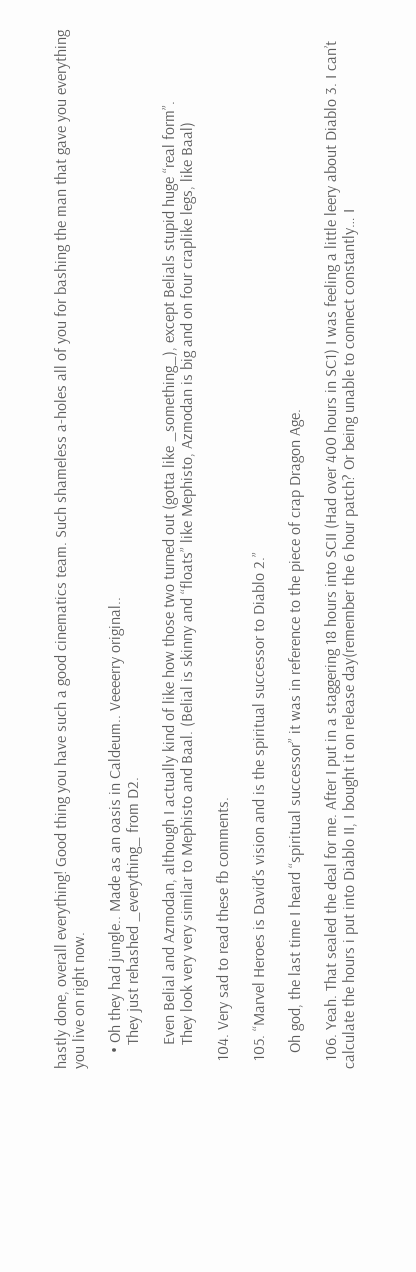hastly done, overall everything! Good thing you have such a good cinematics team. Such shameless a-holes all of you for bashing the man that gave you everything you live on right now.

    • Oh they had jungle.. Made as an oasis in Caldeum.. Veeeerry original..
      They just rehashed _everything_ from D2.

      Even Belial and Azmodan, although I actually kind of like how those two turned out (gotta like _something_), except Belials stupid huge “real form”.
      They look very very similar to Mephisto and Baal. (Belial is skinny and “floats” like Mephisto, Azmodan is big and on four craplike legs, like Baal)

  104. Very sad to read these fb comments.

  105. “Marvel Heroes is David’s vision and is the spiritual successor to Diablo 2.”

    Oh god, the last time I heard “spiritual successor” it was in reference to the piece of crap Dragon Age.

  106. Yeah. That sealed the deal for me. After I put in a staggering 18 hours into SCII (Had over 400 hours in SC1) I was feeling a little leery about Diablo 3. I can’t calculate the hours i put into Diablo II, I bought it on release day(remember the 6 hour patch? Or being unable to connect constantly… I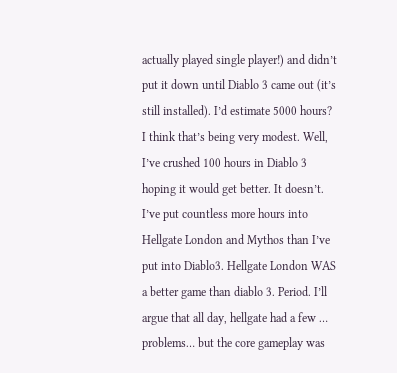actually played single player!) and didn’t put it down until Diablo 3 came out (it’s still installed). I’d estimate 5000 hours? I think that’s being very modest. Well, I’ve crushed 100 hours in Diablo 3 hoping it would get better. It doesn’t. I’ve put countless more hours into Hellgate London and Mythos than I’ve put into Diablo3. Hellgate London WAS a better game than diablo 3. Period. I’ll argue that all day, hellgate had a few … problems… but the core gameplay was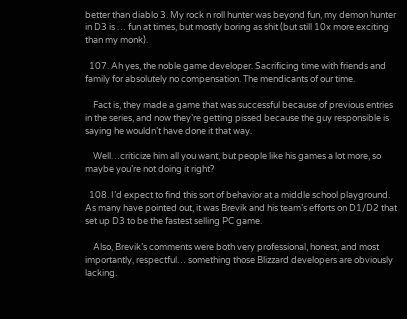better than diablo 3. My rock n roll hunter was beyond fun, my demon hunter in D3 is … fun at times, but mostly boring as shit (but still 10x more exciting than my monk).

  107. Ah yes, the noble game developer. Sacrificing time with friends and family for absolutely no compensation. The mendicants of our time.

    Fact is, they made a game that was successful because of previous entries in the series, and now they’re getting pissed because the guy responsible is saying he wouldn’t have done it that way.

    Well…criticize him all you want, but people like his games a lot more, so maybe you’re not doing it right?

  108. I’d expect to find this sort of behavior at a middle school playground. As many have pointed out, it was Brevik and his team’s efforts on D1/D2 that set up D3 to be the fastest selling PC game.

    Also, Brevik’s comments were both very professional, honest, and most importantly, respectful… something those Blizzard developers are obviously lacking.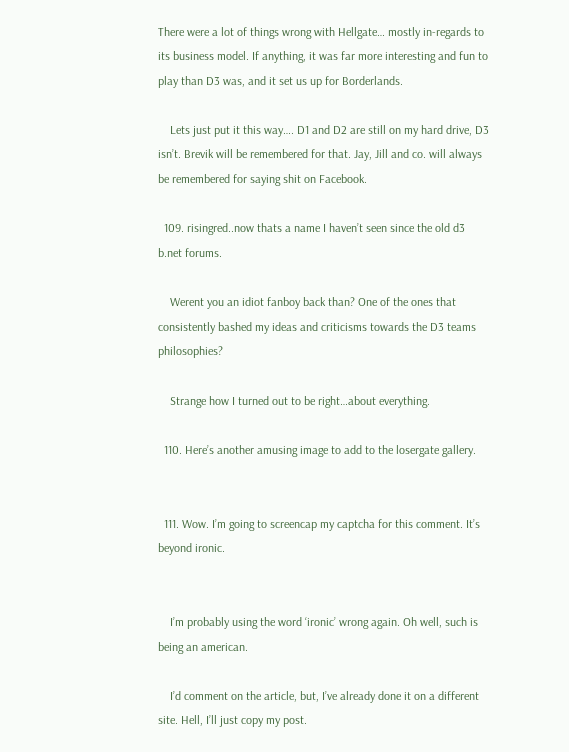There were a lot of things wrong with Hellgate… mostly in-regards to its business model. If anything, it was far more interesting and fun to play than D3 was, and it set us up for Borderlands.

    Lets just put it this way…. D1 and D2 are still on my hard drive, D3 isn’t. Brevik will be remembered for that. Jay, Jill and co. will always be remembered for saying shit on Facebook.

  109. risingred..now thats a name I haven’t seen since the old d3 b.net forums.

    Werent you an idiot fanboy back than? One of the ones that consistently bashed my ideas and criticisms towards the D3 teams philosophies?

    Strange how I turned out to be right…about everything.

  110. Here’s another amusing image to add to the losergate gallery.


  111. Wow. I’m going to screencap my captcha for this comment. It’s beyond ironic.


    I’m probably using the word ‘ironic’ wrong again. Oh well, such is being an american.

    I’d comment on the article, but, I’ve already done it on a different site. Hell, I’ll just copy my post.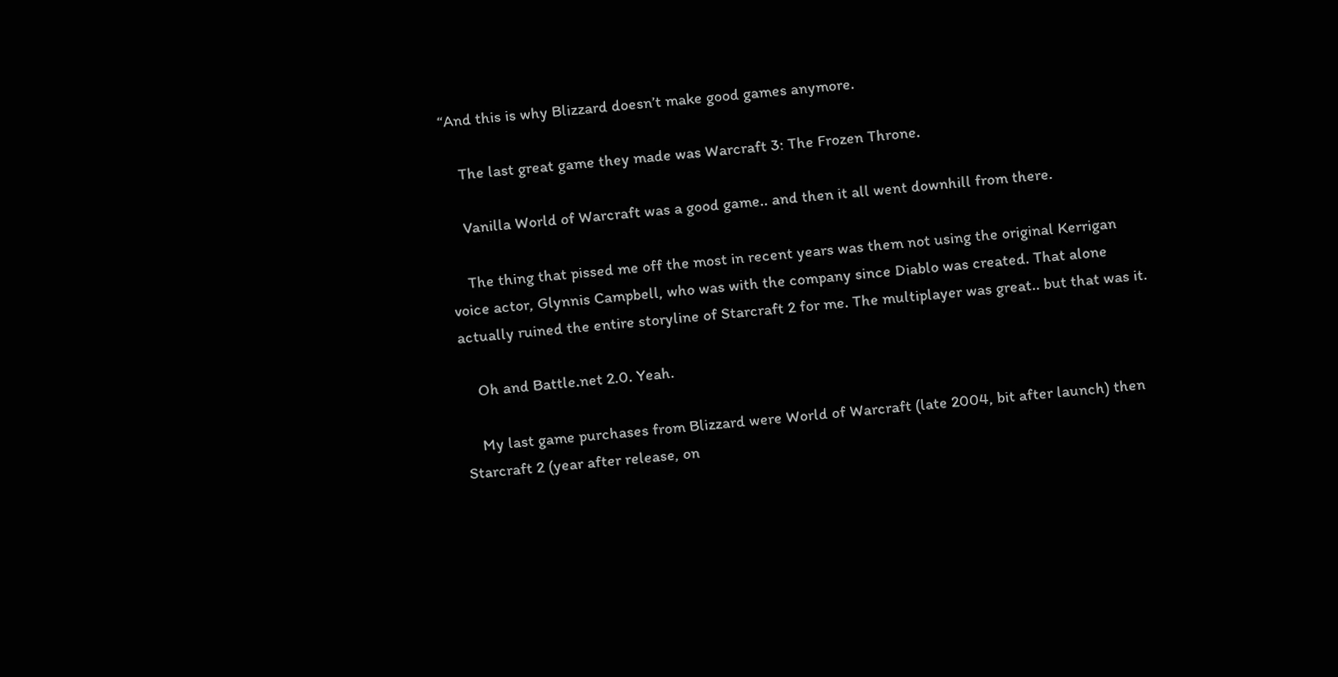“And this is why Blizzard doesn’t make good games anymore.

    The last great game they made was Warcraft 3: The Frozen Throne.

    Vanilla World of Warcraft was a good game.. and then it all went downhill from there.

    The thing that pissed me off the most in recent years was them not using the original Kerrigan voice actor, Glynnis Campbell, who was with the company since Diablo was created. That alone actually ruined the entire storyline of Starcraft 2 for me. The multiplayer was great.. but that was it.

    Oh and Battle.net 2.0. Yeah.

    My last game purchases from Blizzard were World of Warcraft (late 2004, bit after launch) then Starcraft 2 (year after release, on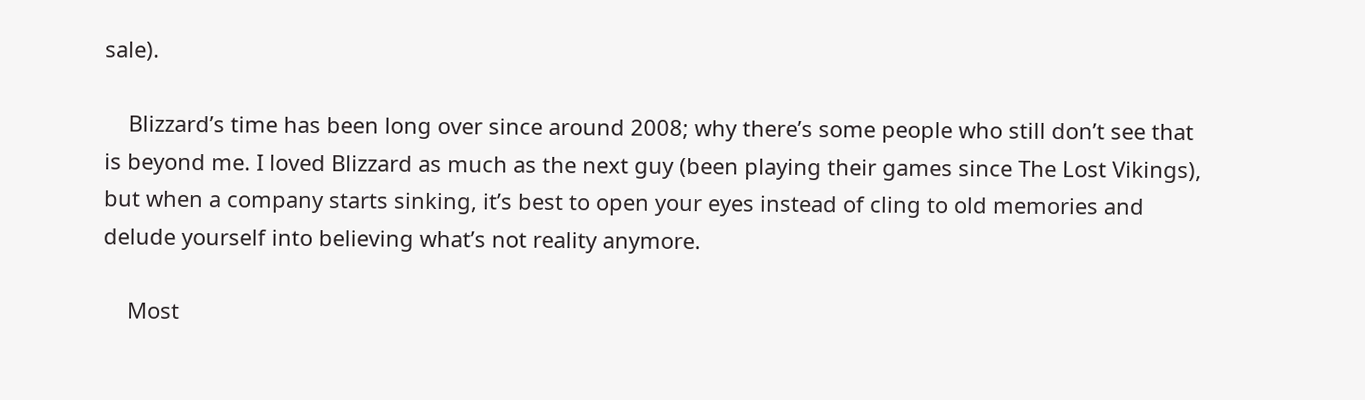sale).

    Blizzard’s time has been long over since around 2008; why there’s some people who still don’t see that is beyond me. I loved Blizzard as much as the next guy (been playing their games since The Lost Vikings), but when a company starts sinking, it’s best to open your eyes instead of cling to old memories and delude yourself into believing what’s not reality anymore.

    Most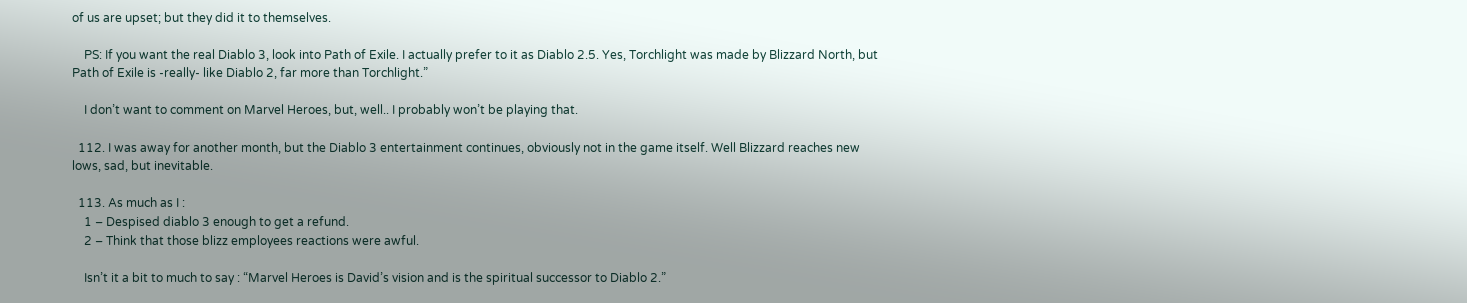of us are upset; but they did it to themselves.

    PS: If you want the real Diablo 3, look into Path of Exile. I actually prefer to it as Diablo 2.5. Yes, Torchlight was made by Blizzard North, but Path of Exile is -really- like Diablo 2, far more than Torchlight.”

    I don’t want to comment on Marvel Heroes, but, well.. I probably won’t be playing that.

  112. I was away for another month, but the Diablo 3 entertainment continues, obviously not in the game itself. Well Blizzard reaches new lows, sad, but inevitable.

  113. As much as I :
    1 – Despised diablo 3 enough to get a refund.
    2 – Think that those blizz employees reactions were awful.

    Isn’t it a bit to much to say : “Marvel Heroes is David’s vision and is the spiritual successor to Diablo 2.”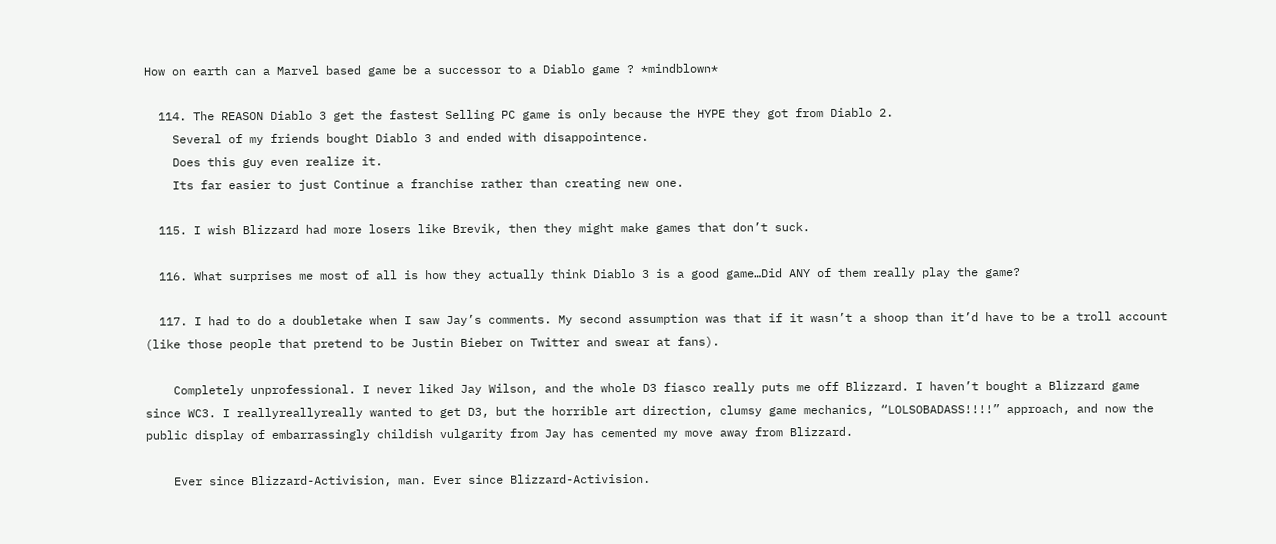How on earth can a Marvel based game be a successor to a Diablo game ? *mindblown*

  114. The REASON Diablo 3 get the fastest Selling PC game is only because the HYPE they got from Diablo 2.
    Several of my friends bought Diablo 3 and ended with disappointence.
    Does this guy even realize it.
    Its far easier to just Continue a franchise rather than creating new one.

  115. I wish Blizzard had more losers like Brevik, then they might make games that don’t suck.

  116. What surprises me most of all is how they actually think Diablo 3 is a good game…Did ANY of them really play the game?

  117. I had to do a doubletake when I saw Jay’s comments. My second assumption was that if it wasn’t a shoop than it’d have to be a troll account (like those people that pretend to be Justin Bieber on Twitter and swear at fans).

    Completely unprofessional. I never liked Jay Wilson, and the whole D3 fiasco really puts me off Blizzard. I haven’t bought a Blizzard game since WC3. I reallyreallyreally wanted to get D3, but the horrible art direction, clumsy game mechanics, “LOLSOBADASS!!!!” approach, and now the public display of embarrassingly childish vulgarity from Jay has cemented my move away from Blizzard.

    Ever since Blizzard-Activision, man. Ever since Blizzard-Activision.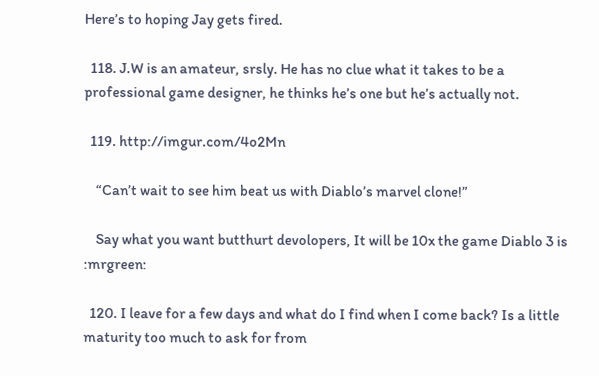Here’s to hoping Jay gets fired.

  118. J.W is an amateur, srsly. He has no clue what it takes to be a professional game designer, he thinks he’s one but he’s actually not.

  119. http://imgur.com/4o2Mn

    “Can’t wait to see him beat us with Diablo’s marvel clone!”

    Say what you want butthurt devolopers, It will be 10x the game Diablo 3 is :mrgreen:

  120. I leave for a few days and what do I find when I come back? Is a little maturity too much to ask for from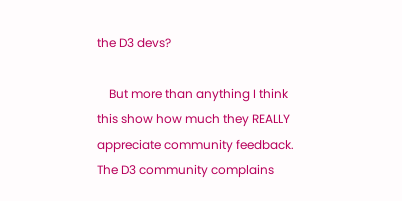the D3 devs?

    But more than anything I think this show how much they REALLY appreciate community feedback. The D3 community complains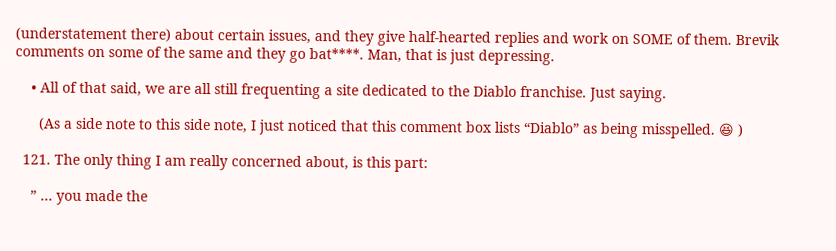(understatement there) about certain issues, and they give half-hearted replies and work on SOME of them. Brevik comments on some of the same and they go bat****. Man, that is just depressing.

    • All of that said, we are all still frequenting a site dedicated to the Diablo franchise. Just saying.

      (As a side note to this side note, I just noticed that this comment box lists “Diablo” as being misspelled. 😆 )

  121. The only thing I am really concerned about, is this part:

    ” … you made the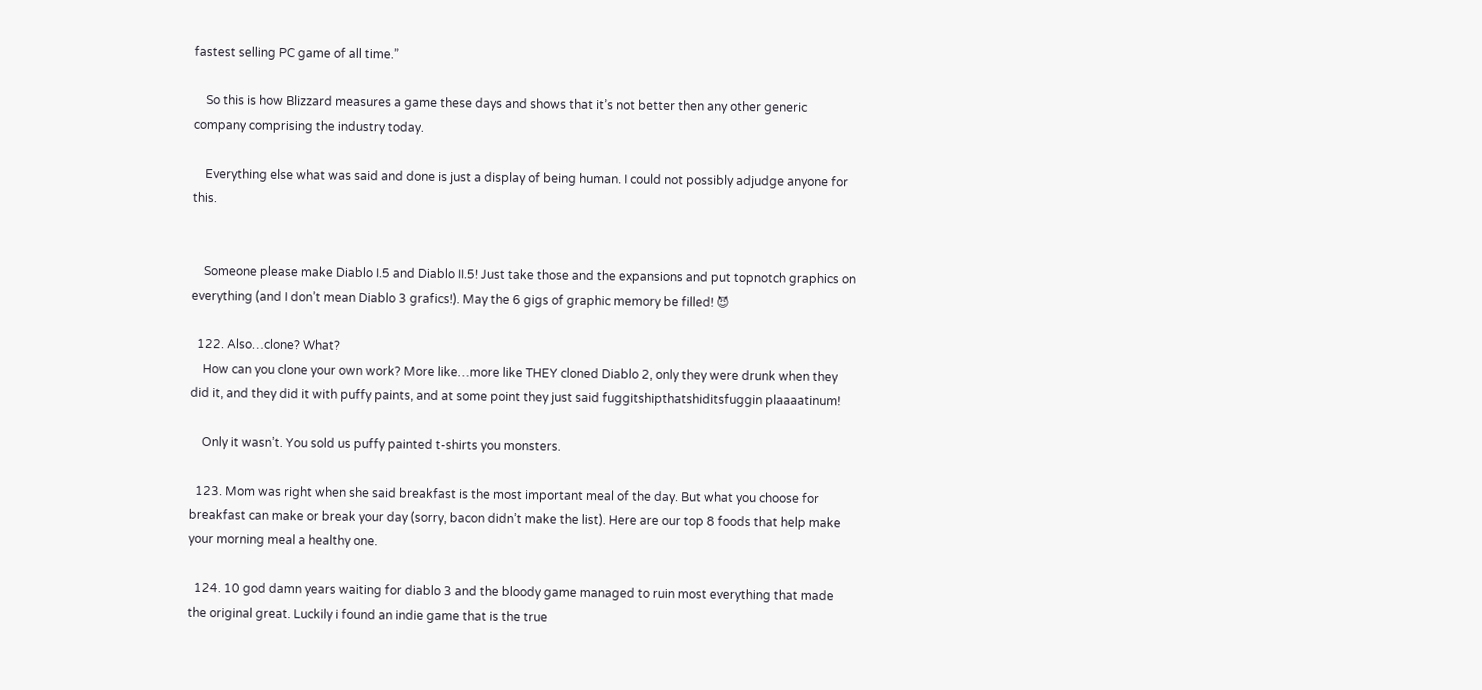fastest selling PC game of all time.”

    So this is how Blizzard measures a game these days and shows that it’s not better then any other generic company comprising the industry today.

    Everything else what was said and done is just a display of being human. I could not possibly adjudge anyone for this.


    Someone please make Diablo I.5 and Diablo II.5! Just take those and the expansions and put topnotch graphics on everything (and I don’t mean Diablo 3 grafics!). May the 6 gigs of graphic memory be filled! 😈

  122. Also…clone? What?
    How can you clone your own work? More like…more like THEY cloned Diablo 2, only they were drunk when they did it, and they did it with puffy paints, and at some point they just said fuggitshipthatshiditsfuggin plaaaatinum!

    Only it wasn’t. You sold us puffy painted t-shirts you monsters.

  123. Mom was right when she said breakfast is the most important meal of the day. But what you choose for breakfast can make or break your day (sorry, bacon didn’t make the list). Here are our top 8 foods that help make your morning meal a healthy one.

  124. 10 god damn years waiting for diablo 3 and the bloody game managed to ruin most everything that made the original great. Luckily i found an indie game that is the true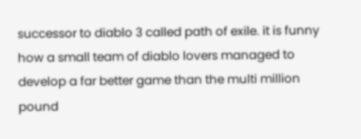successor to diablo 3 called path of exile. it is funny how a small team of diablo lovers managed to develop a far better game than the multi million pound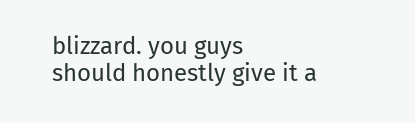blizzard. you guys should honestly give it a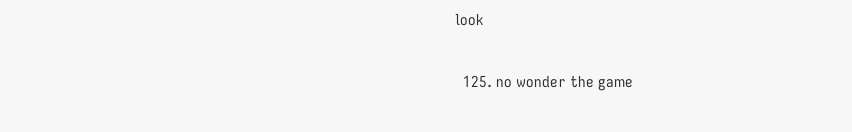look

  125. no wonder the game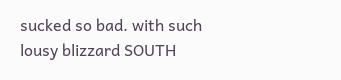sucked so bad. with such lousy blizzard SOUTH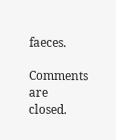faeces.

Comments are closed.